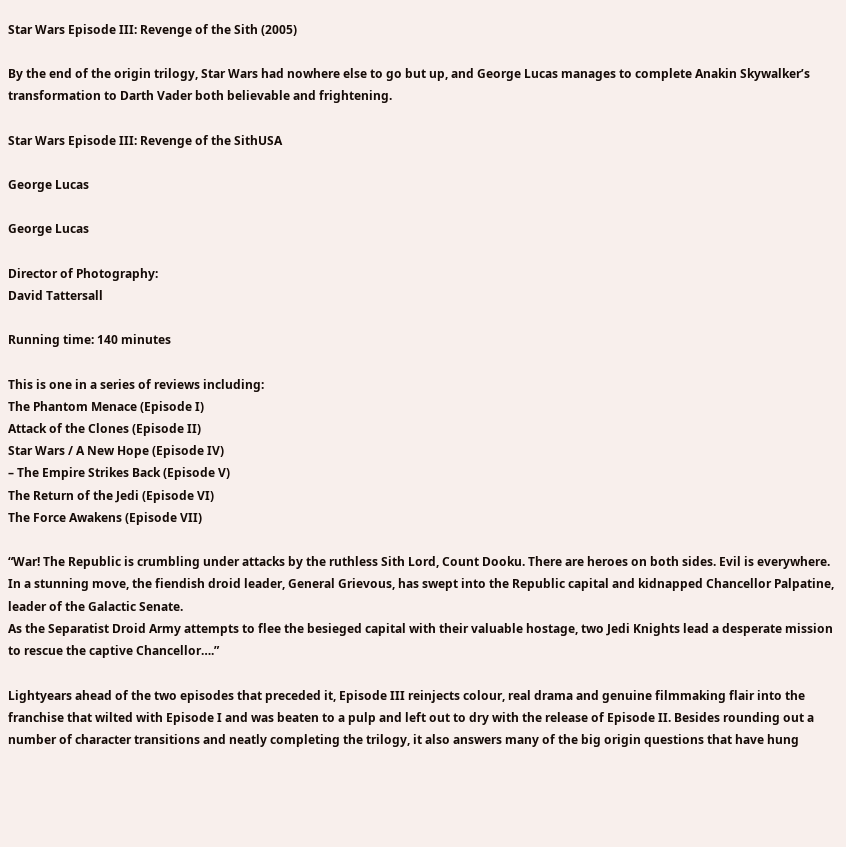Star Wars Episode III: Revenge of the Sith (2005)

By the end of the origin trilogy, Star Wars had nowhere else to go but up, and George Lucas manages to complete Anakin Skywalker’s transformation to Darth Vader both believable and frightening.

Star Wars Episode III: Revenge of the SithUSA

George Lucas

George Lucas

Director of Photography:
David Tattersall

Running time: 140 minutes

This is one in a series of reviews including:
The Phantom Menace (Episode I)
Attack of the Clones (Episode II)
Star Wars / A New Hope (Episode IV)
– The Empire Strikes Back (Episode V)
The Return of the Jedi (Episode VI)
The Force Awakens (Episode VII)

“War! The Republic is crumbling under attacks by the ruthless Sith Lord, Count Dooku. There are heroes on both sides. Evil is everywhere.
In a stunning move, the fiendish droid leader, General Grievous, has swept into the Republic capital and kidnapped Chancellor Palpatine, leader of the Galactic Senate.
As the Separatist Droid Army attempts to flee the besieged capital with their valuable hostage, two Jedi Knights lead a desperate mission to rescue the captive Chancellor….”

Lightyears ahead of the two episodes that preceded it, Episode III reinjects colour, real drama and genuine filmmaking flair into the franchise that wilted with Episode I and was beaten to a pulp and left out to dry with the release of Episode II. Besides rounding out a number of character transitions and neatly completing the trilogy, it also answers many of the big origin questions that have hung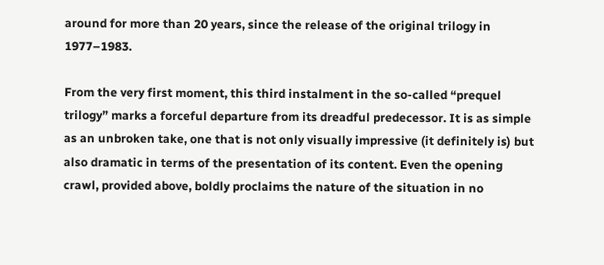around for more than 20 years, since the release of the original trilogy in 1977–1983.

From the very first moment, this third instalment in the so-called “prequel trilogy” marks a forceful departure from its dreadful predecessor. It is as simple as an unbroken take, one that is not only visually impressive (it definitely is) but also dramatic in terms of the presentation of its content. Even the opening crawl, provided above, boldly proclaims the nature of the situation in no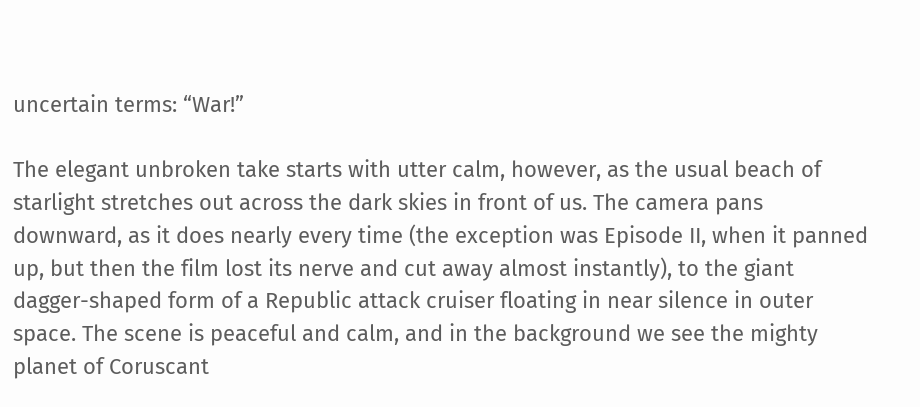uncertain terms: “War!”

The elegant unbroken take starts with utter calm, however, as the usual beach of starlight stretches out across the dark skies in front of us. The camera pans downward, as it does nearly every time (the exception was Episode II, when it panned up, but then the film lost its nerve and cut away almost instantly), to the giant dagger-shaped form of a Republic attack cruiser floating in near silence in outer space. The scene is peaceful and calm, and in the background we see the mighty planet of Coruscant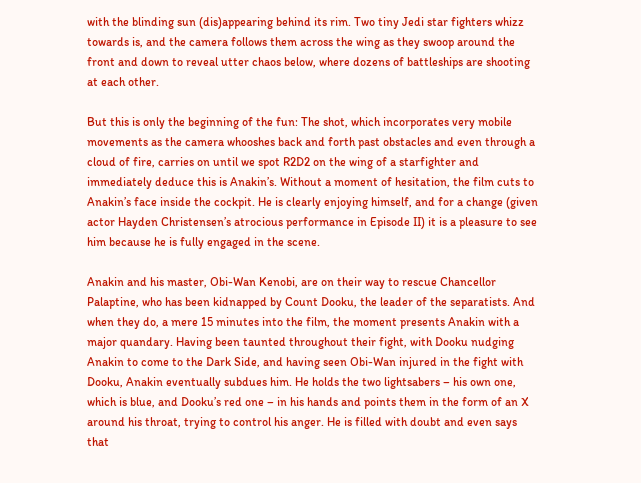with the blinding sun (dis)appearing behind its rim. Two tiny Jedi star fighters whizz towards is, and the camera follows them across the wing as they swoop around the front and down to reveal utter chaos below, where dozens of battleships are shooting at each other.

But this is only the beginning of the fun: The shot, which incorporates very mobile movements as the camera whooshes back and forth past obstacles and even through a cloud of fire, carries on until we spot R2D2 on the wing of a starfighter and immediately deduce this is Anakin’s. Without a moment of hesitation, the film cuts to Anakin’s face inside the cockpit. He is clearly enjoying himself, and for a change (given actor Hayden Christensen’s atrocious performance in Episode II) it is a pleasure to see him because he is fully engaged in the scene.

Anakin and his master, Obi-Wan Kenobi, are on their way to rescue Chancellor Palaptine, who has been kidnapped by Count Dooku, the leader of the separatists. And when they do, a mere 15 minutes into the film, the moment presents Anakin with a major quandary. Having been taunted throughout their fight, with Dooku nudging Anakin to come to the Dark Side, and having seen Obi-Wan injured in the fight with Dooku, Anakin eventually subdues him. He holds the two lightsabers – his own one, which is blue, and Dooku’s red one – in his hands and points them in the form of an X around his throat, trying to control his anger. He is filled with doubt and even says that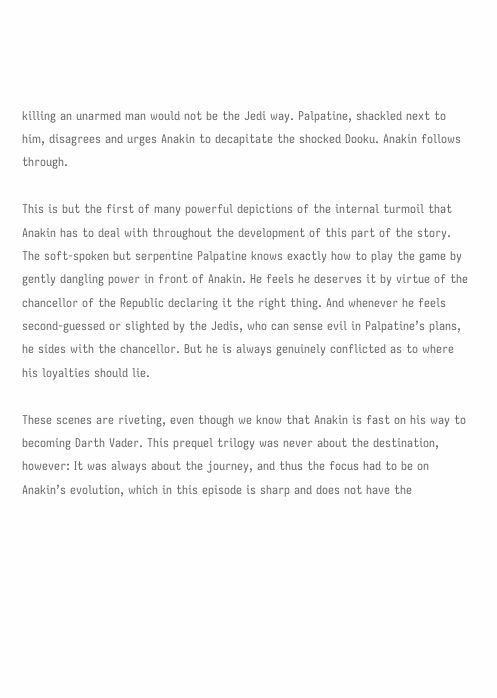killing an unarmed man would not be the Jedi way. Palpatine, shackled next to him, disagrees and urges Anakin to decapitate the shocked Dooku. Anakin follows through.

This is but the first of many powerful depictions of the internal turmoil that Anakin has to deal with throughout the development of this part of the story. The soft-spoken but serpentine Palpatine knows exactly how to play the game by gently dangling power in front of Anakin. He feels he deserves it by virtue of the chancellor of the Republic declaring it the right thing. And whenever he feels second-guessed or slighted by the Jedis, who can sense evil in Palpatine’s plans, he sides with the chancellor. But he is always genuinely conflicted as to where his loyalties should lie.

These scenes are riveting, even though we know that Anakin is fast on his way to becoming Darth Vader. This prequel trilogy was never about the destination, however: It was always about the journey, and thus the focus had to be on Anakin’s evolution, which in this episode is sharp and does not have the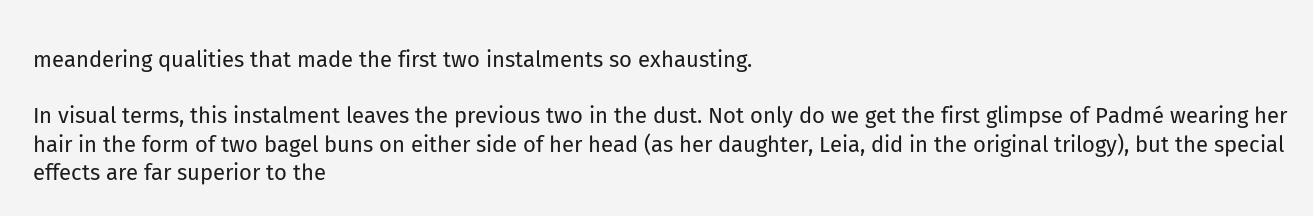meandering qualities that made the first two instalments so exhausting.

In visual terms, this instalment leaves the previous two in the dust. Not only do we get the first glimpse of Padmé wearing her hair in the form of two bagel buns on either side of her head (as her daughter, Leia, did in the original trilogy), but the special effects are far superior to the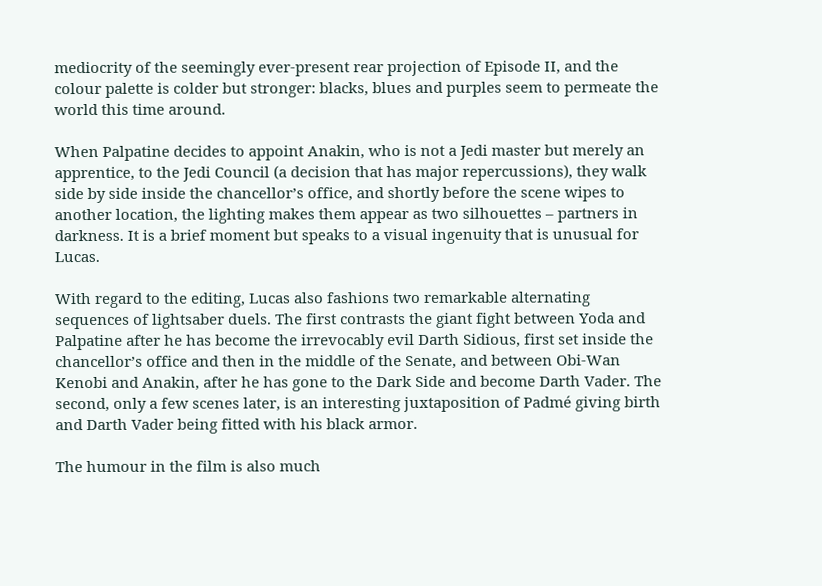mediocrity of the seemingly ever-present rear projection of Episode II, and the colour palette is colder but stronger: blacks, blues and purples seem to permeate the world this time around.

When Palpatine decides to appoint Anakin, who is not a Jedi master but merely an apprentice, to the Jedi Council (a decision that has major repercussions), they walk side by side inside the chancellor’s office, and shortly before the scene wipes to another location, the lighting makes them appear as two silhouettes – partners in darkness. It is a brief moment but speaks to a visual ingenuity that is unusual for Lucas.

With regard to the editing, Lucas also fashions two remarkable alternating sequences of lightsaber duels. The first contrasts the giant fight between Yoda and Palpatine after he has become the irrevocably evil Darth Sidious, first set inside the chancellor’s office and then in the middle of the Senate, and between Obi-Wan Kenobi and Anakin, after he has gone to the Dark Side and become Darth Vader. The second, only a few scenes later, is an interesting juxtaposition of Padmé giving birth and Darth Vader being fitted with his black armor.

The humour in the film is also much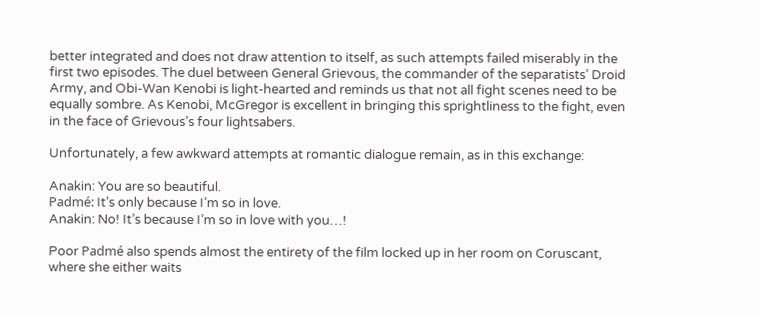better integrated and does not draw attention to itself, as such attempts failed miserably in the first two episodes. The duel between General Grievous, the commander of the separatists’ Droid Army, and Obi-Wan Kenobi is light-hearted and reminds us that not all fight scenes need to be equally sombre. As Kenobi, McGregor is excellent in bringing this sprightliness to the fight, even in the face of Grievous’s four lightsabers.

Unfortunately, a few awkward attempts at romantic dialogue remain, as in this exchange:

Anakin: You are so beautiful.
Padmé: It’s only because I’m so in love.
Anakin: No! It’s because I’m so in love with you…!

Poor Padmé also spends almost the entirety of the film locked up in her room on Coruscant, where she either waits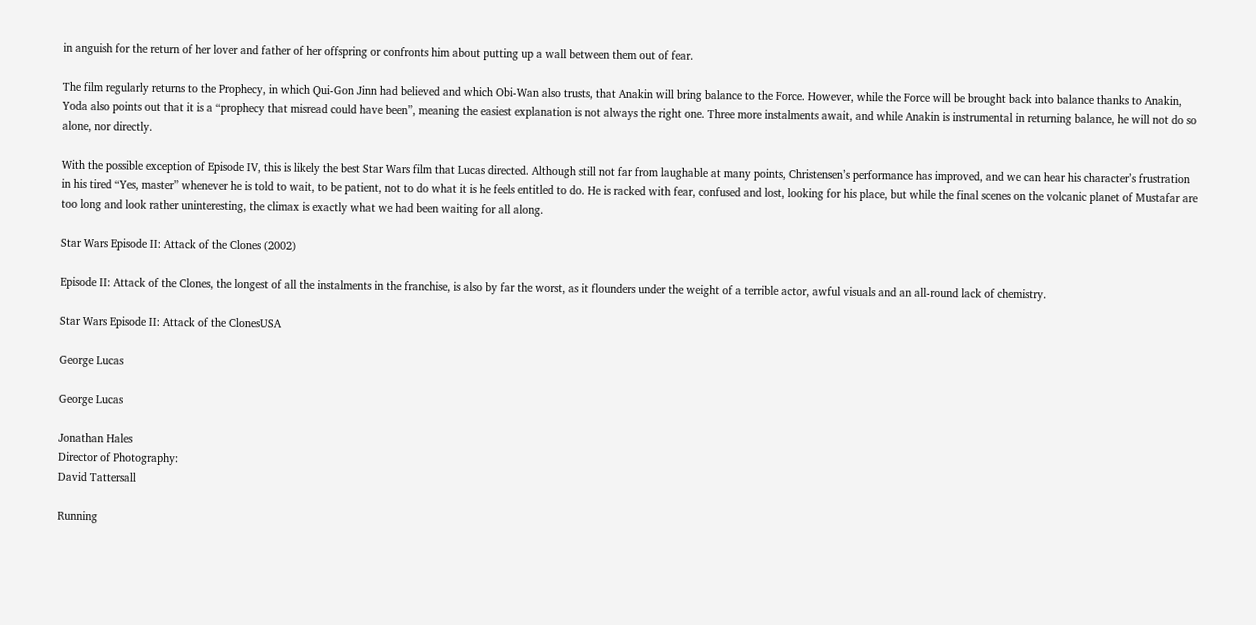in anguish for the return of her lover and father of her offspring or confronts him about putting up a wall between them out of fear.

The film regularly returns to the Prophecy, in which Qui-Gon Jinn had believed and which Obi-Wan also trusts, that Anakin will bring balance to the Force. However, while the Force will be brought back into balance thanks to Anakin, Yoda also points out that it is a “prophecy that misread could have been”, meaning the easiest explanation is not always the right one. Three more instalments await, and while Anakin is instrumental in returning balance, he will not do so alone, nor directly.

With the possible exception of Episode IV, this is likely the best Star Wars film that Lucas directed. Although still not far from laughable at many points, Christensen’s performance has improved, and we can hear his character’s frustration in his tired “Yes, master” whenever he is told to wait, to be patient, not to do what it is he feels entitled to do. He is racked with fear, confused and lost, looking for his place, but while the final scenes on the volcanic planet of Mustafar are too long and look rather uninteresting, the climax is exactly what we had been waiting for all along.

Star Wars Episode II: Attack of the Clones (2002)

Episode II: Attack of the Clones, the longest of all the instalments in the franchise, is also by far the worst, as it flounders under the weight of a terrible actor, awful visuals and an all-round lack of chemistry.

Star Wars Episode II: Attack of the ClonesUSA

George Lucas

George Lucas

Jonathan Hales
Director of Photography:
David Tattersall

Running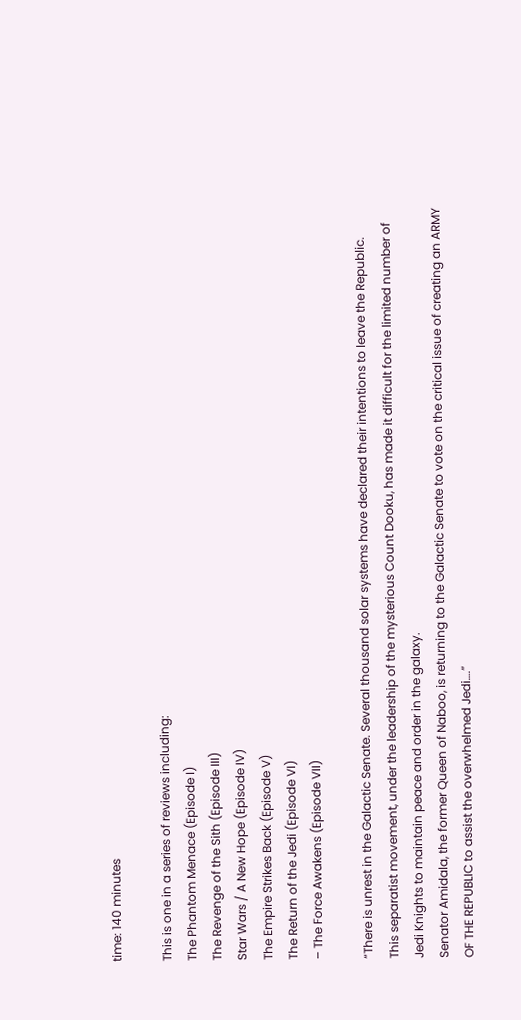time: 140 minutes

This is one in a series of reviews including:
The Phantom Menace (Episode I)
The Revenge of the Sith (Episode III)
Star Wars / A New Hope (Episode IV)
The Empire Strikes Back (Episode V)
The Return of the Jedi (Episode VI)
– The Force Awakens (Episode VII)

“There is unrest in the Galactic Senate. Several thousand solar systems have declared their intentions to leave the Republic.
This separatist movement, under the leadership of the mysterious Count Dooku, has made it difficult for the limited number of Jedi Knights to maintain peace and order in the galaxy.
Senator Amidala, the former Queen of Naboo, is returning to the Galactic Senate to vote on the critical issue of creating an ARMY OF THE REPUBLIC to assist the overwhelmed Jedi….”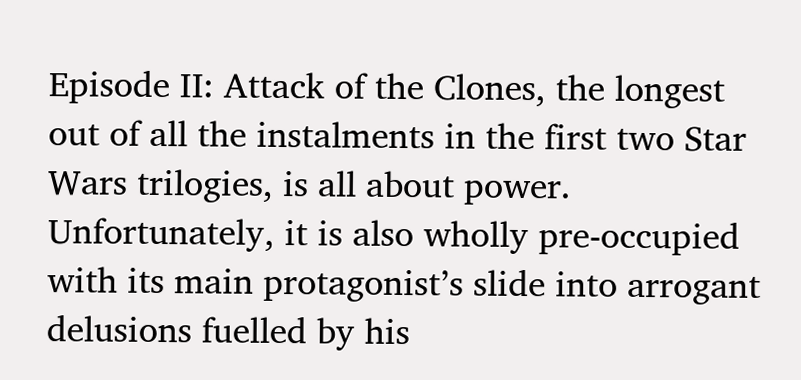Episode II: Attack of the Clones, the longest out of all the instalments in the first two Star Wars trilogies, is all about power. Unfortunately, it is also wholly pre-occupied with its main protagonist’s slide into arrogant delusions fuelled by his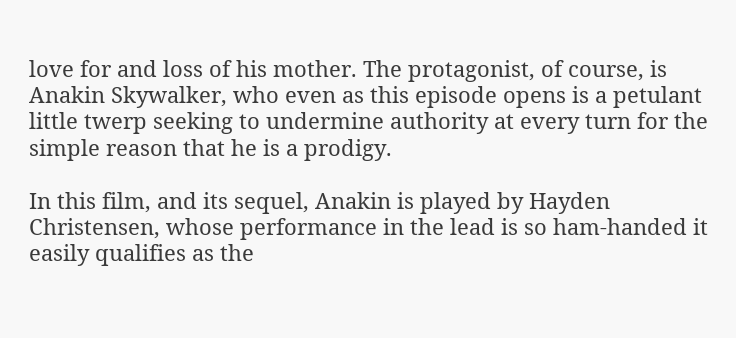love for and loss of his mother. The protagonist, of course, is Anakin Skywalker, who even as this episode opens is a petulant little twerp seeking to undermine authority at every turn for the simple reason that he is a prodigy.

In this film, and its sequel, Anakin is played by Hayden Christensen, whose performance in the lead is so ham-handed it easily qualifies as the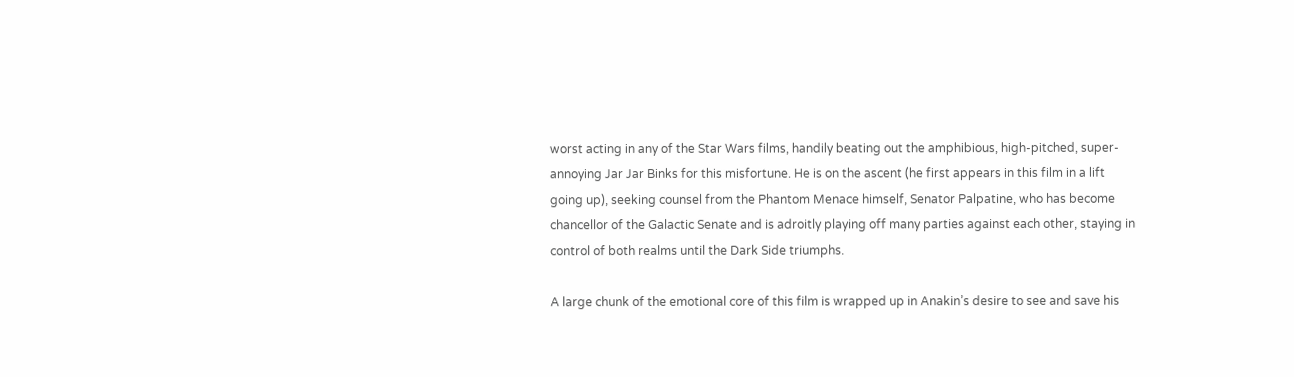worst acting in any of the Star Wars films, handily beating out the amphibious, high-pitched, super-annoying Jar Jar Binks for this misfortune. He is on the ascent (he first appears in this film in a lift going up), seeking counsel from the Phantom Menace himself, Senator Palpatine, who has become chancellor of the Galactic Senate and is adroitly playing off many parties against each other, staying in control of both realms until the Dark Side triumphs.

A large chunk of the emotional core of this film is wrapped up in Anakin’s desire to see and save his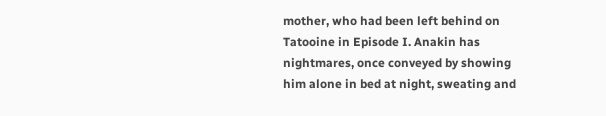mother, who had been left behind on Tatooine in Episode I. Anakin has nightmares, once conveyed by showing him alone in bed at night, sweating and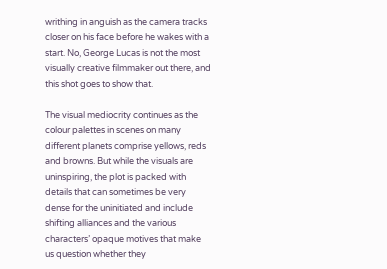writhing in anguish as the camera tracks closer on his face before he wakes with a start. No, George Lucas is not the most visually creative filmmaker out there, and this shot goes to show that.

The visual mediocrity continues as the colour palettes in scenes on many different planets comprise yellows, reds and browns. But while the visuals are uninspiring, the plot is packed with details that can sometimes be very dense for the uninitiated and include shifting alliances and the various characters’ opaque motives that make us question whether they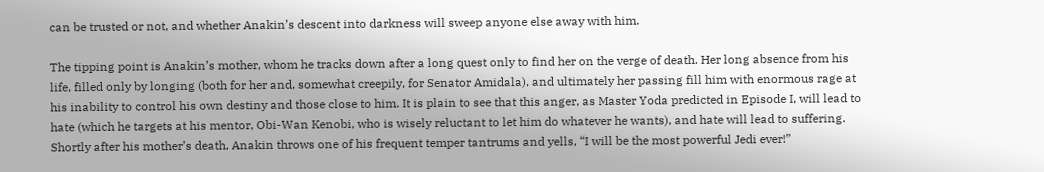can be trusted or not, and whether Anakin’s descent into darkness will sweep anyone else away with him.

The tipping point is Anakin’s mother, whom he tracks down after a long quest only to find her on the verge of death. Her long absence from his life, filled only by longing (both for her and, somewhat creepily, for Senator Amidala), and ultimately her passing fill him with enormous rage at his inability to control his own destiny and those close to him. It is plain to see that this anger, as Master Yoda predicted in Episode I, will lead to hate (which he targets at his mentor, Obi-Wan Kenobi, who is wisely reluctant to let him do whatever he wants), and hate will lead to suffering. Shortly after his mother’s death, Anakin throws one of his frequent temper tantrums and yells, “I will be the most powerful Jedi ever!”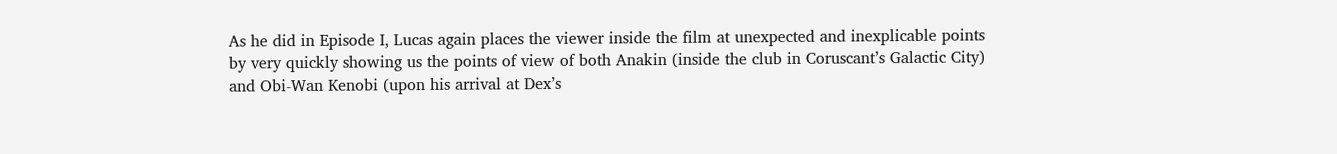As he did in Episode I, Lucas again places the viewer inside the film at unexpected and inexplicable points by very quickly showing us the points of view of both Anakin (inside the club in Coruscant’s Galactic City) and Obi-Wan Kenobi (upon his arrival at Dex’s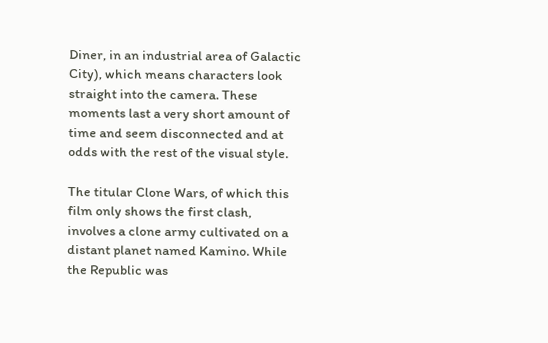Diner, in an industrial area of Galactic City), which means characters look straight into the camera. These moments last a very short amount of time and seem disconnected and at odds with the rest of the visual style.

The titular Clone Wars, of which this film only shows the first clash, involves a clone army cultivated on a distant planet named Kamino. While the Republic was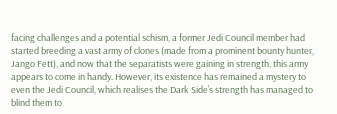facing challenges and a potential schism, a former Jedi Council member had started breeding a vast army of clones (made from a prominent bounty hunter, Jango Fett), and now that the separatists were gaining in strength, this army appears to come in handy. However, its existence has remained a mystery to even the Jedi Council, which realises the Dark Side’s strength has managed to blind them to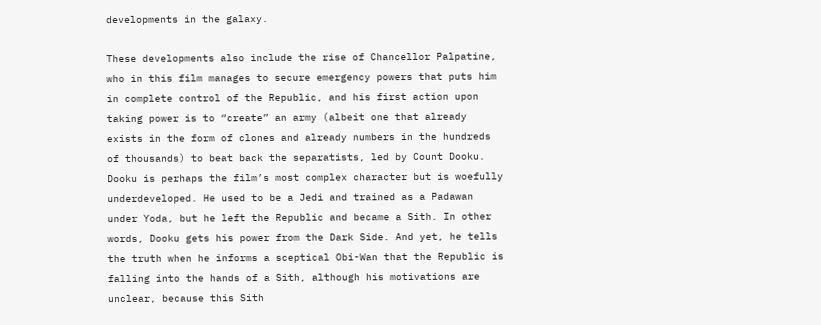developments in the galaxy.

These developments also include the rise of Chancellor Palpatine, who in this film manages to secure emergency powers that puts him in complete control of the Republic, and his first action upon taking power is to “create” an army (albeit one that already exists in the form of clones and already numbers in the hundreds of thousands) to beat back the separatists, led by Count Dooku. Dooku is perhaps the film’s most complex character but is woefully underdeveloped. He used to be a Jedi and trained as a Padawan under Yoda, but he left the Republic and became a Sith. In other words, Dooku gets his power from the Dark Side. And yet, he tells the truth when he informs a sceptical Obi-Wan that the Republic is falling into the hands of a Sith, although his motivations are unclear, because this Sith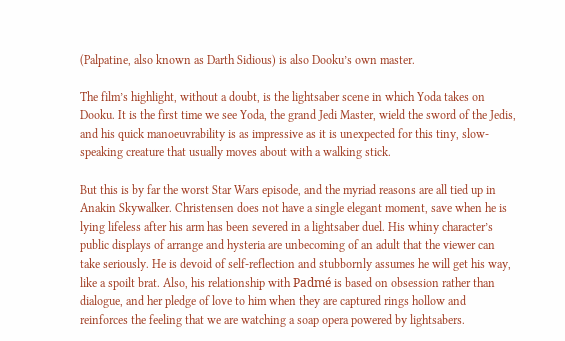(Palpatine, also known as Darth Sidious) is also Dooku’s own master.

The film’s highlight, without a doubt, is the lightsaber scene in which Yoda takes on Dooku. It is the first time we see Yoda, the grand Jedi Master, wield the sword of the Jedis, and his quick manoeuvrability is as impressive as it is unexpected for this tiny, slow-speaking creature that usually moves about with a walking stick.

But this is by far the worst Star Wars episode, and the myriad reasons are all tied up in Anakin Skywalker. Christensen does not have a single elegant moment, save when he is lying lifeless after his arm has been severed in a lightsaber duel. His whiny character’s public displays of arrange and hysteria are unbecoming of an adult that the viewer can take seriously. He is devoid of self-reflection and stubbornly assumes he will get his way, like a spoilt brat. Also, his relationship with Padmé is based on obsession rather than dialogue, and her pledge of love to him when they are captured rings hollow and reinforces the feeling that we are watching a soap opera powered by lightsabers.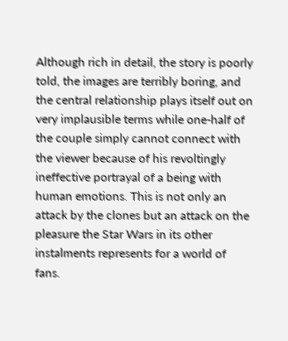Although rich in detail, the story is poorly told, the images are terribly boring, and the central relationship plays itself out on very implausible terms while one-half of the couple simply cannot connect with the viewer because of his revoltingly ineffective portrayal of a being with human emotions. This is not only an attack by the clones but an attack on the pleasure the Star Wars in its other instalments represents for a world of fans.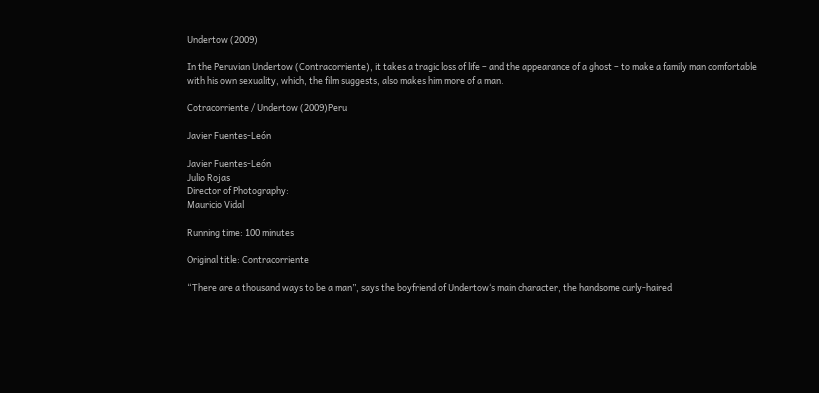Undertow (2009)

In the Peruvian Undertow (Contracorriente), it takes a tragic loss of life – and the appearance of a ghost – to make a family man comfortable with his own sexuality, which, the film suggests, also makes him more of a man.

Cotracorriente / Undertow (2009)Peru

Javier Fuentes-León

Javier Fuentes-León
Julio Rojas
Director of Photography:
Mauricio Vidal

Running time: 100 minutes

Original title: Contracorriente

“There are a thousand ways to be a man”, says the boyfriend of Undertow‘s main character, the handsome curly-haired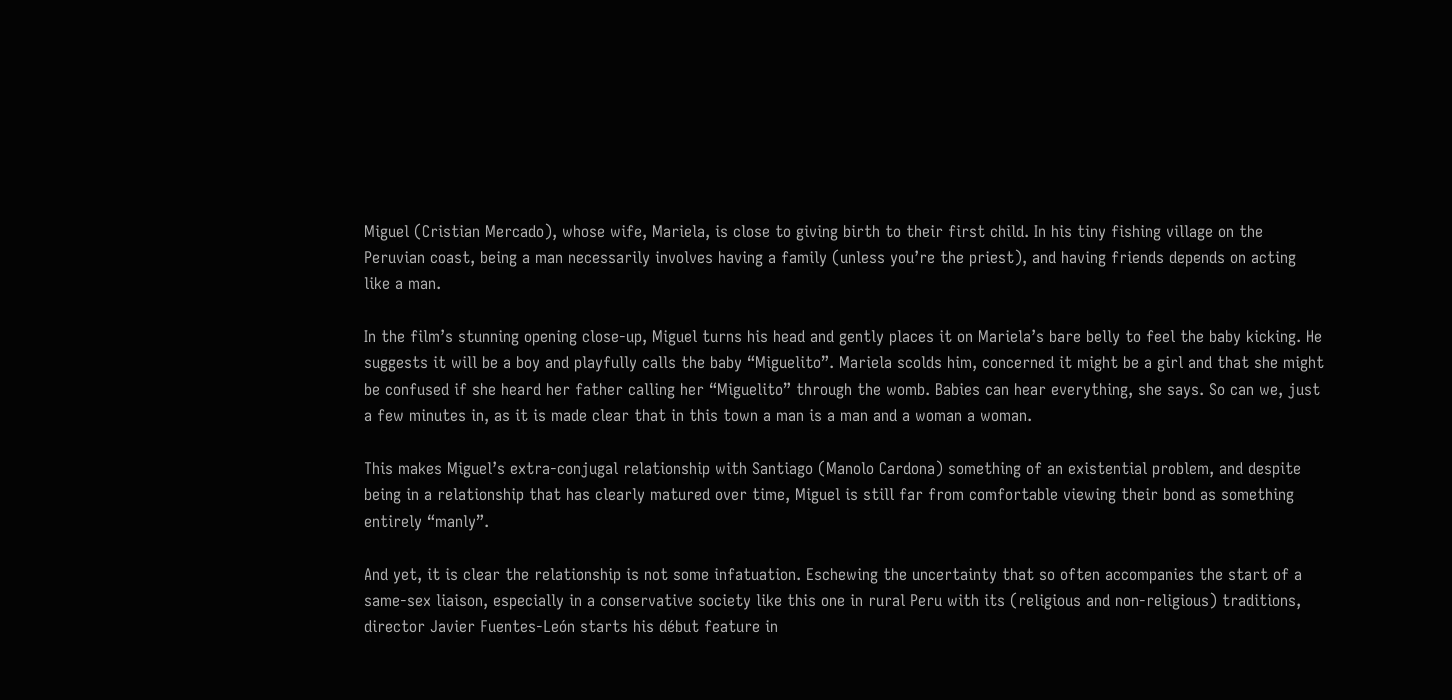Miguel (Cristian Mercado), whose wife, Mariela, is close to giving birth to their first child. In his tiny fishing village on the Peruvian coast, being a man necessarily involves having a family (unless you’re the priest), and having friends depends on acting like a man.

In the film’s stunning opening close-up, Miguel turns his head and gently places it on Mariela’s bare belly to feel the baby kicking. He suggests it will be a boy and playfully calls the baby “Miguelito”. Mariela scolds him, concerned it might be a girl and that she might be confused if she heard her father calling her “Miguelito” through the womb. Babies can hear everything, she says. So can we, just a few minutes in, as it is made clear that in this town a man is a man and a woman a woman.

This makes Miguel’s extra-conjugal relationship with Santiago (Manolo Cardona) something of an existential problem, and despite being in a relationship that has clearly matured over time, Miguel is still far from comfortable viewing their bond as something entirely “manly”.

And yet, it is clear the relationship is not some infatuation. Eschewing the uncertainty that so often accompanies the start of a same-sex liaison, especially in a conservative society like this one in rural Peru with its (religious and non-religious) traditions, director Javier Fuentes-León starts his début feature in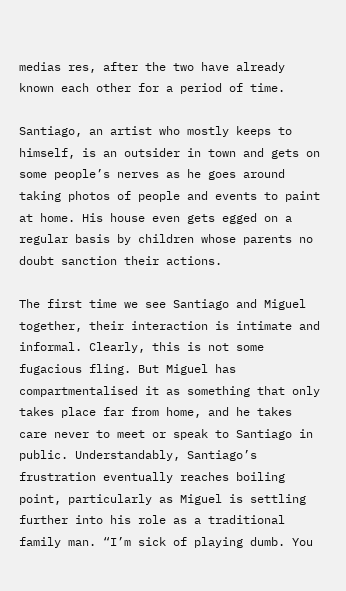medias res, after the two have already known each other for a period of time.

Santiago, an artist who mostly keeps to himself, is an outsider in town and gets on some people’s nerves as he goes around taking photos of people and events to paint at home. His house even gets egged on a regular basis by children whose parents no doubt sanction their actions.

The first time we see Santiago and Miguel together, their interaction is intimate and informal. Clearly, this is not some fugacious fling. But Miguel has compartmentalised it as something that only takes place far from home, and he takes care never to meet or speak to Santiago in public. Understandably, Santiago’s frustration eventually reaches boiling point, particularly as Miguel is settling further into his role as a traditional family man. “I’m sick of playing dumb. You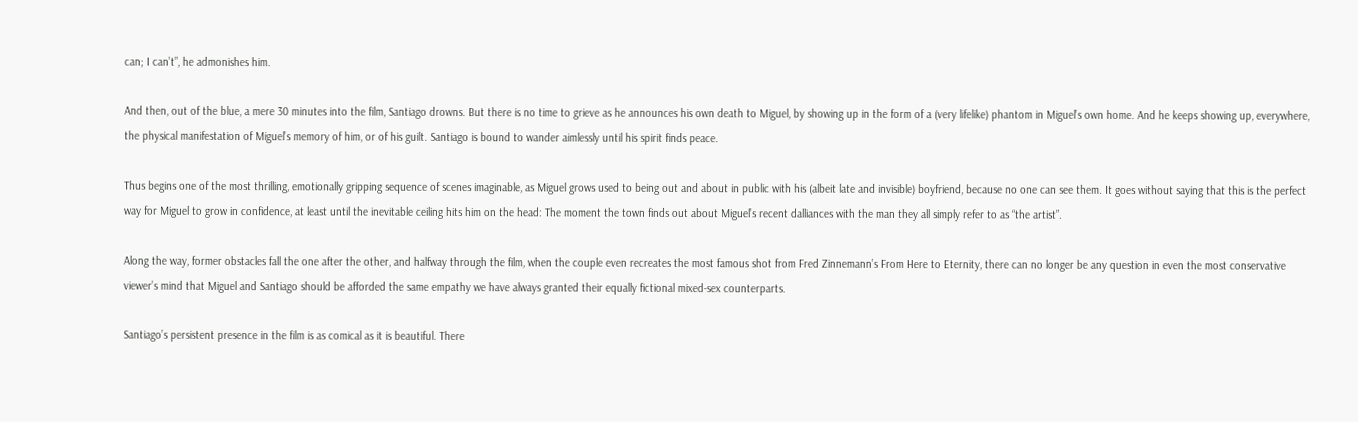can; I can’t”, he admonishes him.

And then, out of the blue, a mere 30 minutes into the film, Santiago drowns. But there is no time to grieve as he announces his own death to Miguel, by showing up in the form of a (very lifelike) phantom in Miguel’s own home. And he keeps showing up, everywhere, the physical manifestation of Miguel’s memory of him, or of his guilt. Santiago is bound to wander aimlessly until his spirit finds peace.

Thus begins one of the most thrilling, emotionally gripping sequence of scenes imaginable, as Miguel grows used to being out and about in public with his (albeit late and invisible) boyfriend, because no one can see them. It goes without saying that this is the perfect way for Miguel to grow in confidence, at least until the inevitable ceiling hits him on the head: The moment the town finds out about Miguel’s recent dalliances with the man they all simply refer to as “the artist”.

Along the way, former obstacles fall the one after the other, and halfway through the film, when the couple even recreates the most famous shot from Fred Zinnemann’s From Here to Eternity, there can no longer be any question in even the most conservative viewer’s mind that Miguel and Santiago should be afforded the same empathy we have always granted their equally fictional mixed-sex counterparts.

Santiago’s persistent presence in the film is as comical as it is beautiful. There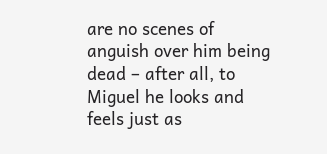are no scenes of anguish over him being dead – after all, to Miguel he looks and feels just as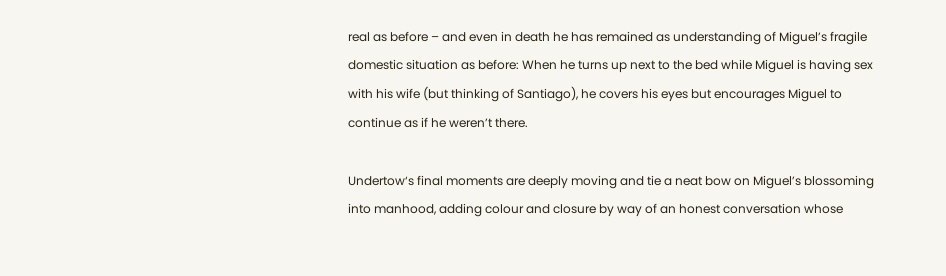real as before – and even in death he has remained as understanding of Miguel’s fragile domestic situation as before: When he turns up next to the bed while Miguel is having sex with his wife (but thinking of Santiago), he covers his eyes but encourages Miguel to continue as if he weren’t there.

Undertow‘s final moments are deeply moving and tie a neat bow on Miguel’s blossoming into manhood, adding colour and closure by way of an honest conversation whose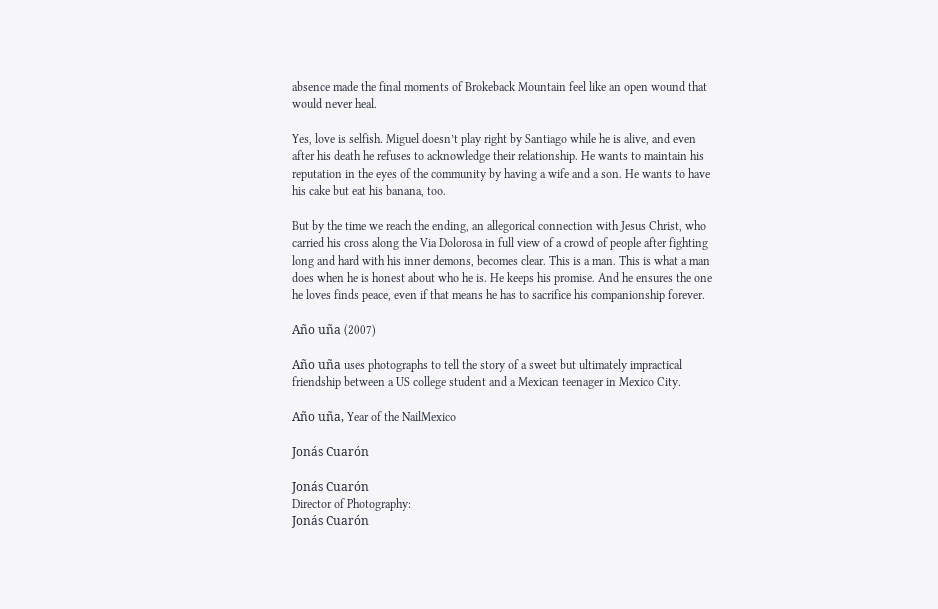absence made the final moments of Brokeback Mountain feel like an open wound that would never heal.

Yes, love is selfish. Miguel doesn’t play right by Santiago while he is alive, and even after his death he refuses to acknowledge their relationship. He wants to maintain his reputation in the eyes of the community by having a wife and a son. He wants to have his cake but eat his banana, too.

But by the time we reach the ending, an allegorical connection with Jesus Christ, who carried his cross along the Via Dolorosa in full view of a crowd of people after fighting long and hard with his inner demons, becomes clear. This is a man. This is what a man does when he is honest about who he is. He keeps his promise. And he ensures the one he loves finds peace, even if that means he has to sacrifice his companionship forever.

Año uña (2007)

Año uña uses photographs to tell the story of a sweet but ultimately impractical friendship between a US college student and a Mexican teenager in Mexico City.

Año uña, Year of the NailMexico

Jonás Cuarón

Jonás Cuarón
Director of Photography:
Jonás Cuarón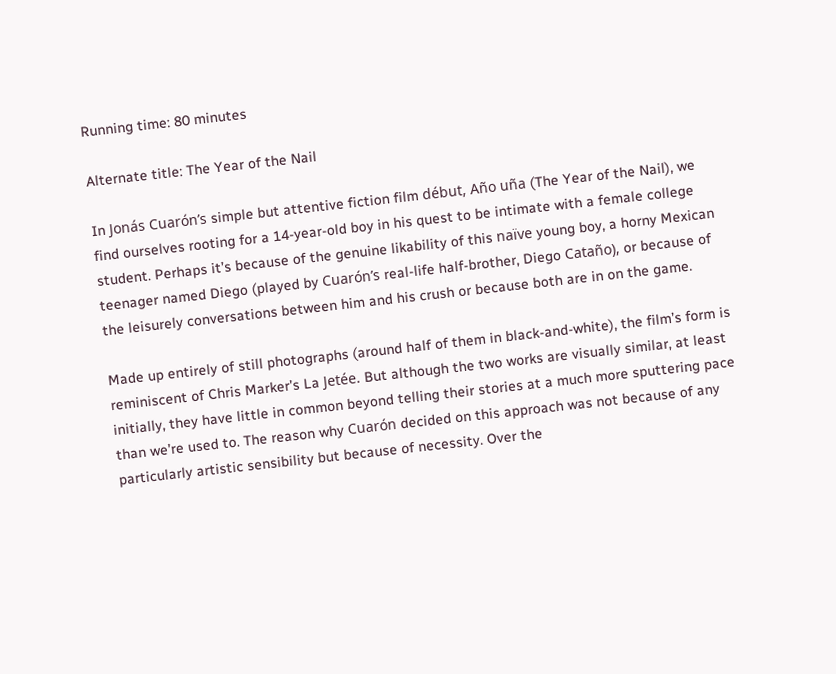Running time: 80 minutes

Alternate title: The Year of the Nail

In Jonás Cuarón’s simple but attentive fiction film début, Año uña (The Year of the Nail), we find ourselves rooting for a 14-year-old boy in his quest to be intimate with a female college student. Perhaps it’s because of the genuine likability of this naïve young boy, a horny Mexican teenager named Diego (played by Cuarón’s real-life half-brother, Diego Cataño), or because of the leisurely conversations between him and his crush or because both are in on the game.

Made up entirely of still photographs (around half of them in black-and-white), the film’s form is reminiscent of Chris Marker’s La Jetée. But although the two works are visually similar, at least initially, they have little in common beyond telling their stories at a much more sputtering pace than we’re used to. The reason why Cuarón decided on this approach was not because of any particularly artistic sensibility but because of necessity. Over the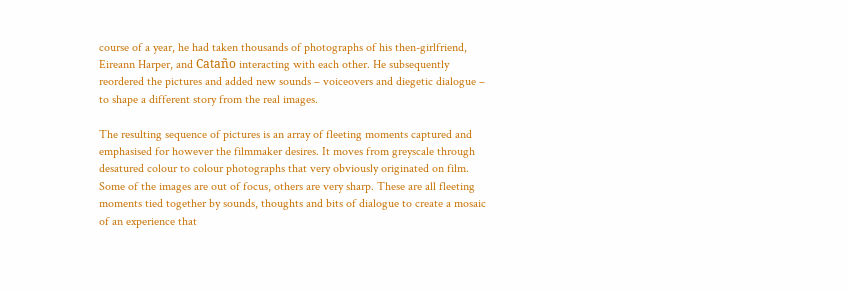course of a year, he had taken thousands of photographs of his then-girlfriend, Eireann Harper, and Cataño interacting with each other. He subsequently reordered the pictures and added new sounds – voiceovers and diegetic dialogue – to shape a different story from the real images.

The resulting sequence of pictures is an array of fleeting moments captured and emphasised for however the filmmaker desires. It moves from greyscale through desatured colour to colour photographs that very obviously originated on film. Some of the images are out of focus, others are very sharp. These are all fleeting moments tied together by sounds, thoughts and bits of dialogue to create a mosaic of an experience that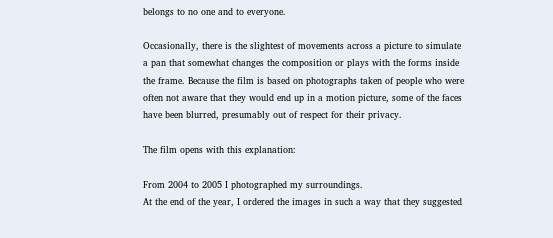belongs to no one and to everyone.

Occasionally, there is the slightest of movements across a picture to simulate a pan that somewhat changes the composition or plays with the forms inside the frame. Because the film is based on photographs taken of people who were often not aware that they would end up in a motion picture, some of the faces have been blurred, presumably out of respect for their privacy.

The film opens with this explanation:

From 2004 to 2005 I photographed my surroundings.
At the end of the year, I ordered the images in such a way that they suggested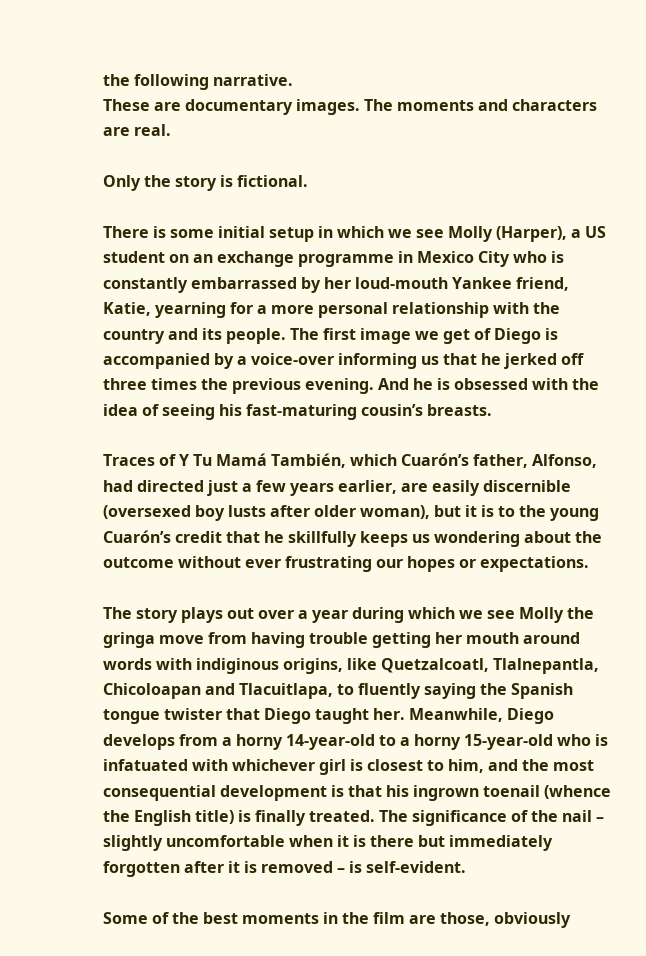the following narrative.
These are documentary images. The moments and characters are real.

Only the story is fictional.

There is some initial setup in which we see Molly (Harper), a US student on an exchange programme in Mexico City who is constantly embarrassed by her loud-mouth Yankee friend, Katie, yearning for a more personal relationship with the country and its people. The first image we get of Diego is accompanied by a voice-over informing us that he jerked off three times the previous evening. And he is obsessed with the idea of seeing his fast-maturing cousin’s breasts.

Traces of Y Tu Mamá También, which Cuarón’s father, Alfonso, had directed just a few years earlier, are easily discernible (oversexed boy lusts after older woman), but it is to the young Cuarón’s credit that he skillfully keeps us wondering about the outcome without ever frustrating our hopes or expectations.

The story plays out over a year during which we see Molly the gringa move from having trouble getting her mouth around words with indiginous origins, like Quetzalcoatl, Tlalnepantla, Chicoloapan and Tlacuitlapa, to fluently saying the Spanish tongue twister that Diego taught her. Meanwhile, Diego develops from a horny 14-year-old to a horny 15-year-old who is infatuated with whichever girl is closest to him, and the most consequential development is that his ingrown toenail (whence the English title) is finally treated. The significance of the nail – slightly uncomfortable when it is there but immediately forgotten after it is removed – is self-evident.

Some of the best moments in the film are those, obviously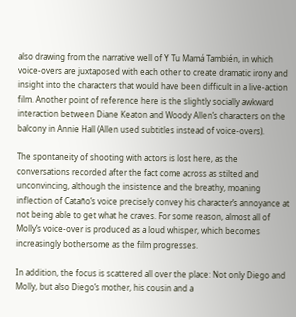also drawing from the narrative well of Y Tu Mamá También, in which voice-overs are juxtaposed with each other to create dramatic irony and insight into the characters that would have been difficult in a live-action film. Another point of reference here is the slightly socially awkward interaction between Diane Keaton and Woody Allen’s characters on the balcony in Annie Hall (Allen used subtitles instead of voice-overs).

The spontaneity of shooting with actors is lost here, as the conversations recorded after the fact come across as stilted and unconvincing, although the insistence and the breathy, moaning inflection of Cataño’s voice precisely convey his character’s annoyance at not being able to get what he craves. For some reason, almost all of Molly’s voice-over is produced as a loud whisper, which becomes increasingly bothersome as the film progresses.

In addition, the focus is scattered all over the place: Not only Diego and Molly, but also Diego’s mother, his cousin and a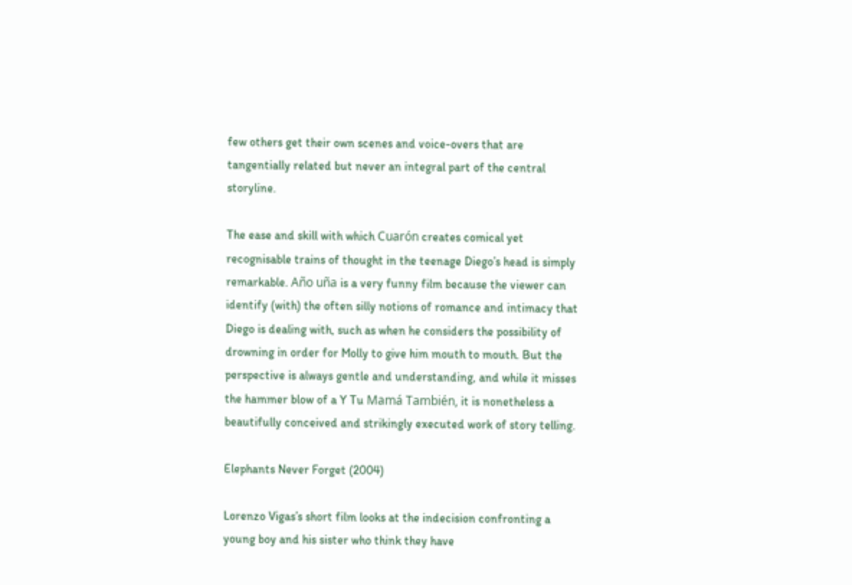few others get their own scenes and voice-overs that are tangentially related but never an integral part of the central storyline.

The ease and skill with which Cuarón creates comical yet recognisable trains of thought in the teenage Diego’s head is simply remarkable. Año uña is a very funny film because the viewer can identify (with) the often silly notions of romance and intimacy that Diego is dealing with, such as when he considers the possibility of drowning in order for Molly to give him mouth to mouth. But the perspective is always gentle and understanding, and while it misses the hammer blow of a Y Tu Mamá También, it is nonetheless a beautifully conceived and strikingly executed work of story telling.

Elephants Never Forget (2004)

Lorenzo Vigas’s short film looks at the indecision confronting a young boy and his sister who think they have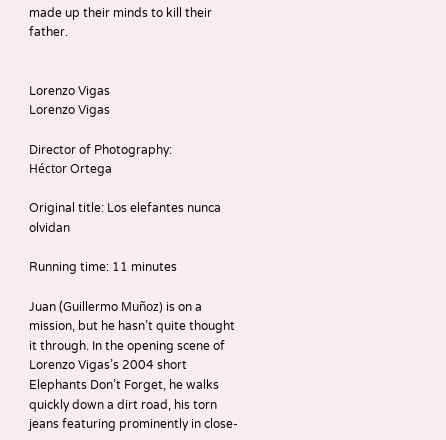made up their minds to kill their father.


Lorenzo Vigas
Lorenzo Vigas

Director of Photography:
Héctor Ortega

Original title: Los elefantes nunca olvidan

Running time: 11 minutes

Juan (Guillermo Muñoz) is on a mission, but he hasn’t quite thought it through. In the opening scene of Lorenzo Vigas’s 2004 short Elephants Don’t Forget, he walks quickly down a dirt road, his torn jeans featuring prominently in close-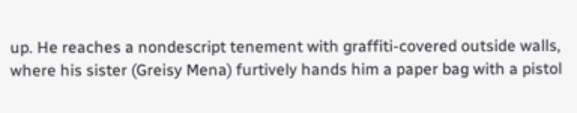up. He reaches a nondescript tenement with graffiti-covered outside walls, where his sister (Greisy Mena) furtively hands him a paper bag with a pistol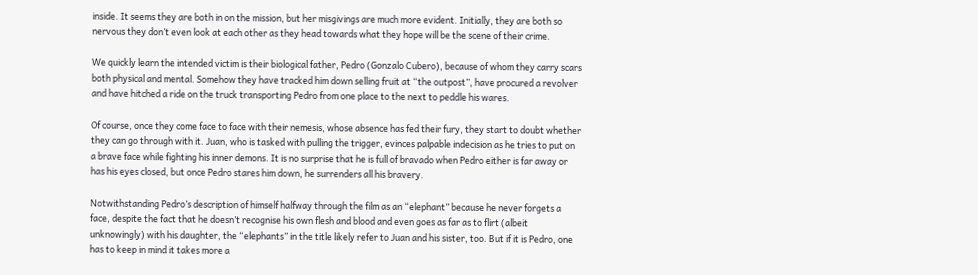inside. It seems they are both in on the mission, but her misgivings are much more evident. Initially, they are both so nervous they don’t even look at each other as they head towards what they hope will be the scene of their crime.

We quickly learn the intended victim is their biological father, Pedro (Gonzalo Cubero), because of whom they carry scars both physical and mental. Somehow they have tracked him down selling fruit at “the outpost”, have procured a revolver and have hitched a ride on the truck transporting Pedro from one place to the next to peddle his wares.

Of course, once they come face to face with their nemesis, whose absence has fed their fury, they start to doubt whether they can go through with it. Juan, who is tasked with pulling the trigger, evinces palpable indecision as he tries to put on a brave face while fighting his inner demons. It is no surprise that he is full of bravado when Pedro either is far away or has his eyes closed, but once Pedro stares him down, he surrenders all his bravery.

Notwithstanding Pedro’s description of himself halfway through the film as an “elephant” because he never forgets a face, despite the fact that he doesn’t recognise his own flesh and blood and even goes as far as to flirt (albeit unknowingly) with his daughter, the “elephants” in the title likely refer to Juan and his sister, too. But if it is Pedro, one has to keep in mind it takes more a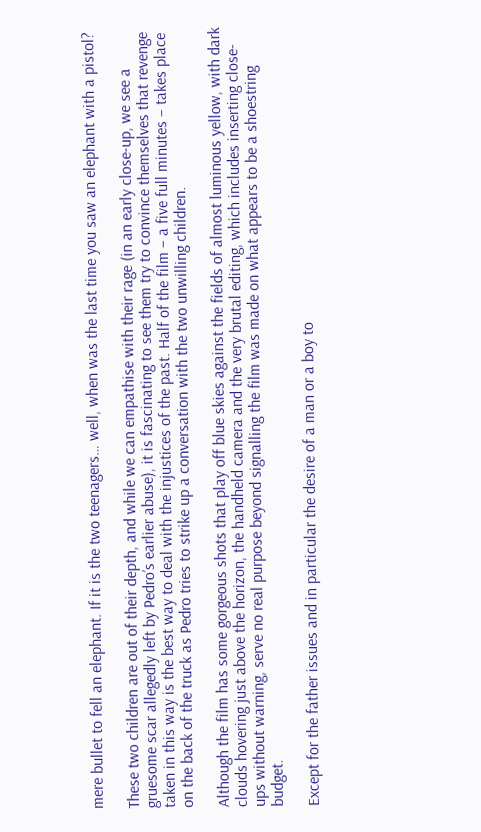mere bullet to fell an elephant. If it is the two teenagers… well, when was the last time you saw an elephant with a pistol?

These two children are out of their depth, and while we can empathise with their rage (in an early close-up, we see a gruesome scar allegedly left by Pedro’s earlier abuse), it is fascinating to see them try to convince themselves that revenge taken in this way is the best way to deal with the injustices of the past. Half of the film – a five full minutes – takes place on the back of the truck as Pedro tries to strike up a conversation with the two unwilling children.

Although the film has some gorgeous shots that play off blue skies against the fields of almost luminous yellow, with dark clouds hovering just above the horizon, the handheld camera and the very brutal editing, which includes inserting close-ups without warning, serve no real purpose beyond signalling the film was made on what appears to be a shoestring budget.

Except for the father issues and in particular the desire of a man or a boy to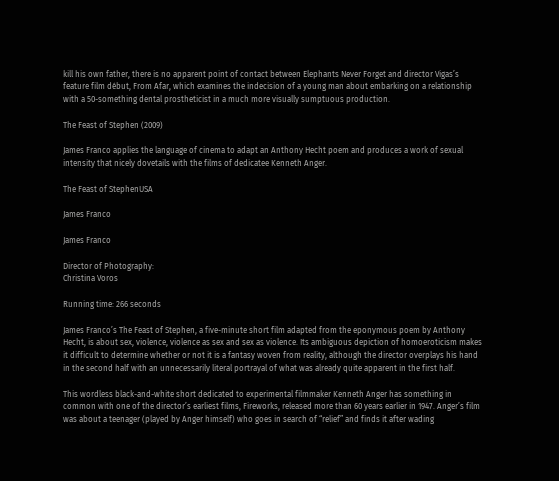kill his own father, there is no apparent point of contact between Elephants Never Forget and director Vigas’s feature film début, From Afar, which examines the indecision of a young man about embarking on a relationship with a 50-something dental prostheticist in a much more visually sumptuous production.

The Feast of Stephen (2009)

James Franco applies the language of cinema to adapt an Anthony Hecht poem and produces a work of sexual intensity that nicely dovetails with the films of dedicatee Kenneth Anger.

The Feast of StephenUSA

James Franco

James Franco

Director of Photography:
Christina Voros

Running time: 266 seconds

James Franco’s The Feast of Stephen, a five-minute short film adapted from the eponymous poem by Anthony Hecht, is about sex, violence, violence as sex and sex as violence. Its ambiguous depiction of homoeroticism makes it difficult to determine whether or not it is a fantasy woven from reality, although the director overplays his hand in the second half with an unnecessarily literal portrayal of what was already quite apparent in the first half.

This wordless black-and-white short dedicated to experimental filmmaker Kenneth Anger has something in common with one of the director’s earliest films, Fireworks, released more than 60 years earlier in 1947. Anger’s film was about a teenager (played by Anger himself) who goes in search of “relief” and finds it after wading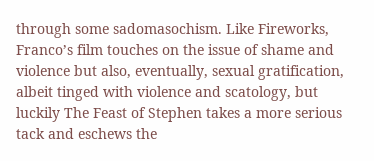through some sadomasochism. Like Fireworks, Franco’s film touches on the issue of shame and violence but also, eventually, sexual gratification, albeit tinged with violence and scatology, but luckily The Feast of Stephen takes a more serious tack and eschews the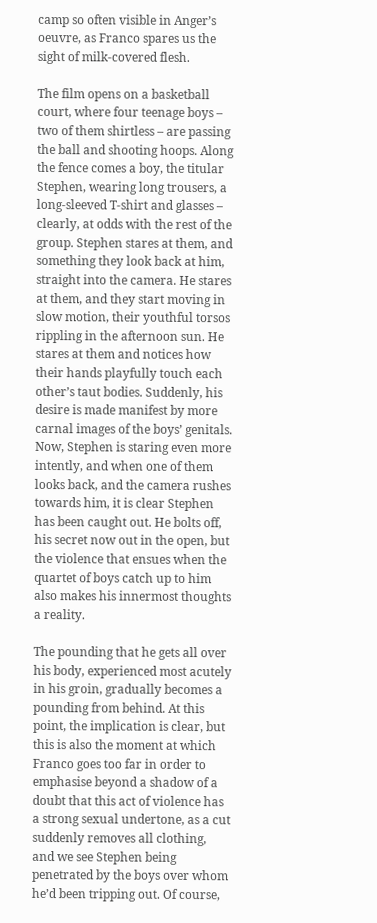camp so often visible in Anger’s oeuvre, as Franco spares us the sight of milk-covered flesh.

The film opens on a basketball court, where four teenage boys – two of them shirtless – are passing the ball and shooting hoops. Along the fence comes a boy, the titular Stephen, wearing long trousers, a long-sleeved T-shirt and glasses – clearly, at odds with the rest of the group. Stephen stares at them, and something they look back at him, straight into the camera. He stares at them, and they start moving in slow motion, their youthful torsos rippling in the afternoon sun. He stares at them and notices how their hands playfully touch each other’s taut bodies. Suddenly, his desire is made manifest by more carnal images of the boys’ genitals. Now, Stephen is staring even more intently, and when one of them looks back, and the camera rushes towards him, it is clear Stephen has been caught out. He bolts off, his secret now out in the open, but the violence that ensues when the quartet of boys catch up to him also makes his innermost thoughts a reality.

The pounding that he gets all over his body, experienced most acutely in his groin, gradually becomes a pounding from behind. At this point, the implication is clear, but this is also the moment at which Franco goes too far in order to emphasise beyond a shadow of a doubt that this act of violence has a strong sexual undertone, as a cut suddenly removes all clothing, and we see Stephen being penetrated by the boys over whom he’d been tripping out. Of course,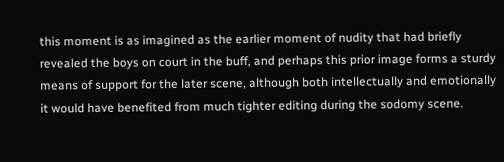this moment is as imagined as the earlier moment of nudity that had briefly revealed the boys on court in the buff, and perhaps this prior image forms a sturdy means of support for the later scene, although both intellectually and emotionally it would have benefited from much tighter editing during the sodomy scene.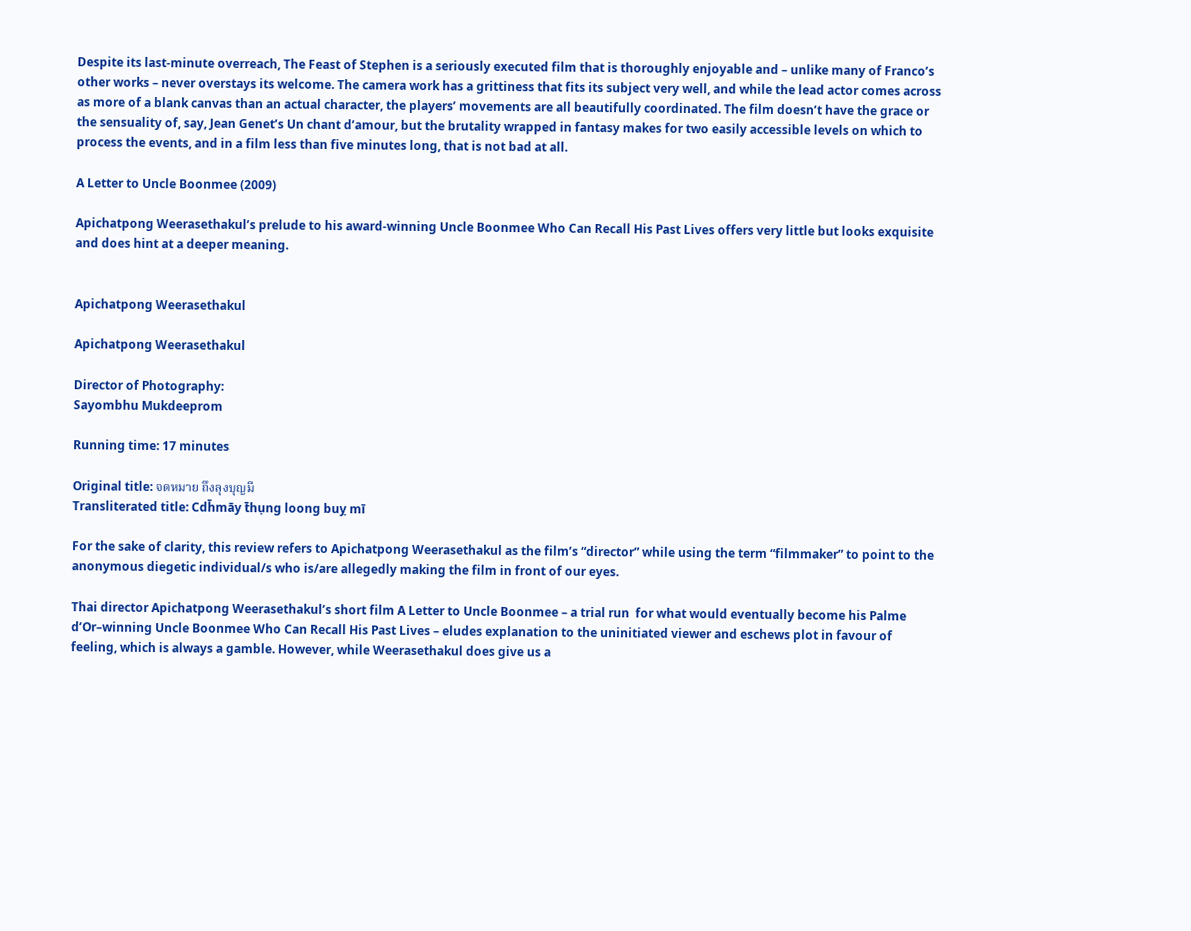Despite its last-minute overreach, The Feast of Stephen is a seriously executed film that is thoroughly enjoyable and – unlike many of Franco’s other works – never overstays its welcome. The camera work has a grittiness that fits its subject very well, and while the lead actor comes across as more of a blank canvas than an actual character, the players’ movements are all beautifully coordinated. The film doesn’t have the grace or the sensuality of, say, Jean Genet’s Un chant d’amour, but the brutality wrapped in fantasy makes for two easily accessible levels on which to process the events, and in a film less than five minutes long, that is not bad at all.

A Letter to Uncle Boonmee (2009)

Apichatpong Weerasethakul’s prelude to his award-winning Uncle Boonmee Who Can Recall His Past Lives offers very little but looks exquisite and does hint at a deeper meaning.


Apichatpong Weerasethakul

Apichatpong Weerasethakul

Director of Photography:
Sayombhu Mukdeeprom

Running time: 17 minutes

Original title: จดหมาย ถึงลุงบุญมี
Transliterated title: Cdh̄māy t̄hụng loong buỵ mī

For the sake of clarity, this review refers to Apichatpong Weerasethakul as the film’s “director” while using the term “filmmaker” to point to the anonymous diegetic individual/s who is/are allegedly making the film in front of our eyes.

Thai director Apichatpong Weerasethakul’s short film A Letter to Uncle Boonmee – a trial run  for what would eventually become his Palme d’Or–winning Uncle Boonmee Who Can Recall His Past Lives – eludes explanation to the uninitiated viewer and eschews plot in favour of feeling, which is always a gamble. However, while Weerasethakul does give us a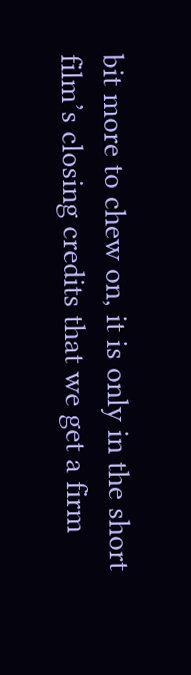bit more to chew on, it is only in the short film’s closing credits that we get a firm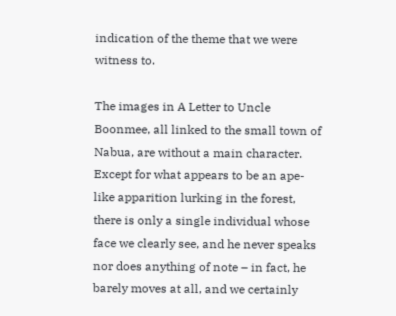indication of the theme that we were witness to.

The images in A Letter to Uncle Boonmee, all linked to the small town of Nabua, are without a main character. Except for what appears to be an ape-like apparition lurking in the forest, there is only a single individual whose face we clearly see, and he never speaks nor does anything of note – in fact, he barely moves at all, and we certainly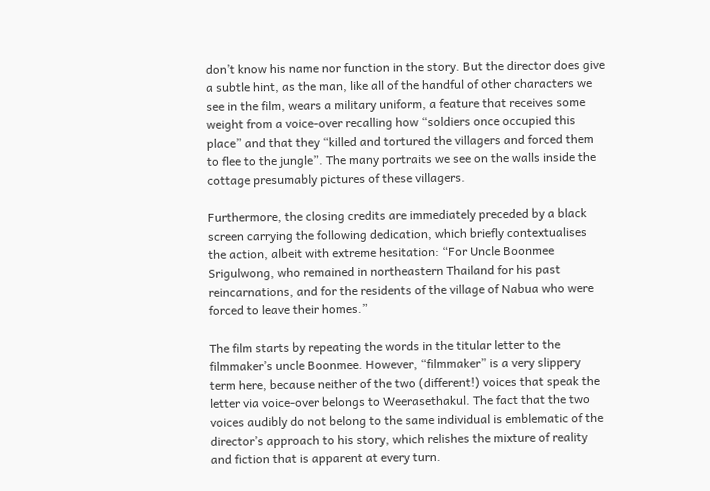don’t know his name nor function in the story. But the director does give a subtle hint, as the man, like all of the handful of other characters we see in the film, wears a military uniform, a feature that receives some weight from a voice-over recalling how “soldiers once occupied this place” and that they “killed and tortured the villagers and forced them to flee to the jungle”. The many portraits we see on the walls inside the cottage presumably pictures of these villagers.

Furthermore, the closing credits are immediately preceded by a black screen carrying the following dedication, which briefly contextualises the action, albeit with extreme hesitation: “For Uncle Boonmee Srigulwong, who remained in northeastern Thailand for his past reincarnations, and for the residents of the village of Nabua who were forced to leave their homes.”

The film starts by repeating the words in the titular letter to the filmmaker’s uncle Boonmee. However, “filmmaker” is a very slippery term here, because neither of the two (different!) voices that speak the letter via voice-over belongs to Weerasethakul. The fact that the two voices audibly do not belong to the same individual is emblematic of the director’s approach to his story, which relishes the mixture of reality and fiction that is apparent at every turn.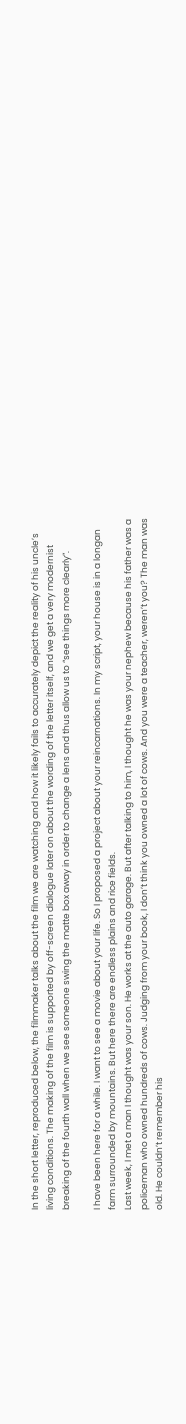In the short letter, reproduced below, the filmmaker talks about the film we are watching and how it likely fails to accurately depict the reality of his uncle’s living conditions. The making of the film is supported by off-screen dialogue later on about the wording of the letter itself, and we get a very modernist breaking of the fourth wall when we see someone swing the matte box away in order to change a lens and thus allow us to “see things more clearly”.

I have been here for a while. I want to see a movie about your life. So I proposed a project about your reincarnations. In my script, your house is in a longan farm surrounded by mountains. But here there are endless plains and rice fields.
Last week, I met a man I thought was your son. He works at the auto garage. But after talking to him, I thought he was your nephew because his father was a policeman who owned hundreds of cows. Judging from your book, I don’t think you owned a lot of cows. And you were a teacher, weren’t you? The man was old. He couldn’t remember his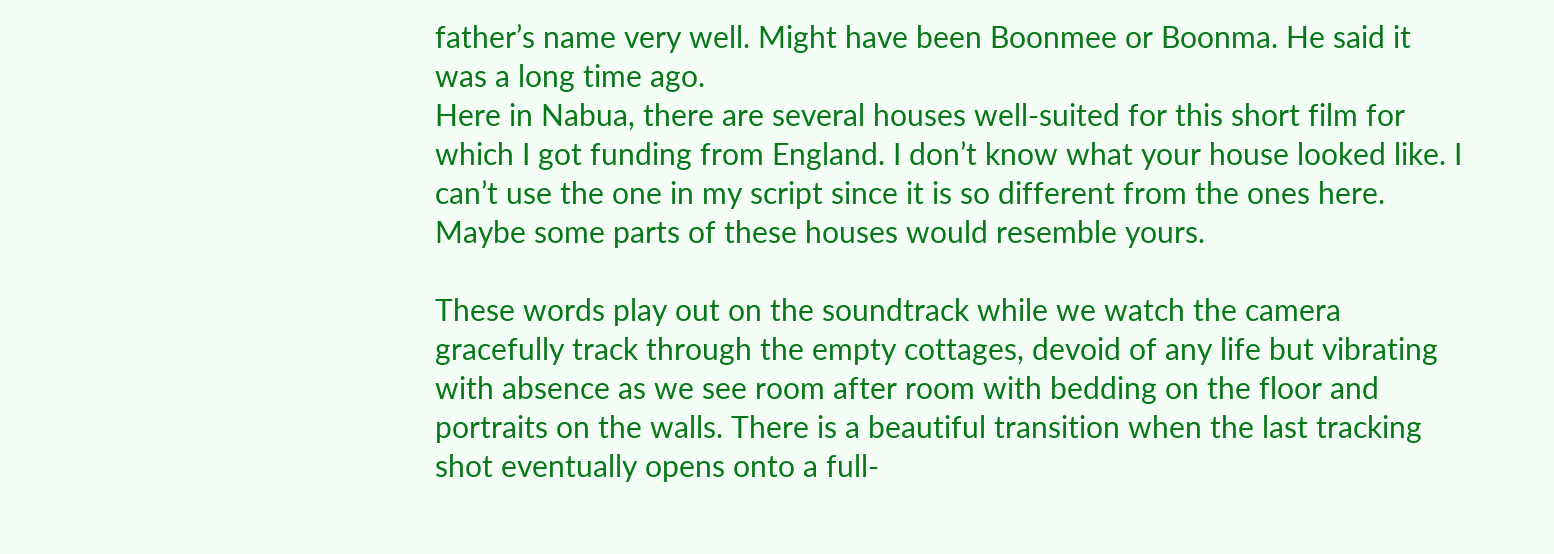father’s name very well. Might have been Boonmee or Boonma. He said it was a long time ago.
Here in Nabua, there are several houses well-suited for this short film for which I got funding from England. I don’t know what your house looked like. I can’t use the one in my script since it is so different from the ones here. Maybe some parts of these houses would resemble yours.

These words play out on the soundtrack while we watch the camera gracefully track through the empty cottages, devoid of any life but vibrating with absence as we see room after room with bedding on the floor and portraits on the walls. There is a beautiful transition when the last tracking shot eventually opens onto a full-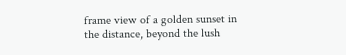frame view of a golden sunset in the distance, beyond the lush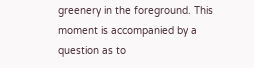greenery in the foreground. This moment is accompanied by a question as to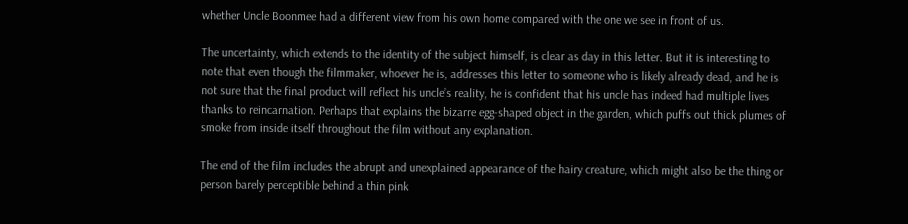whether Uncle Boonmee had a different view from his own home compared with the one we see in front of us.

The uncertainty, which extends to the identity of the subject himself, is clear as day in this letter. But it is interesting to note that even though the filmmaker, whoever he is, addresses this letter to someone who is likely already dead, and he is not sure that the final product will reflect his uncle’s reality, he is confident that his uncle has indeed had multiple lives thanks to reincarnation. Perhaps that explains the bizarre egg-shaped object in the garden, which puffs out thick plumes of smoke from inside itself throughout the film without any explanation.

The end of the film includes the abrupt and unexplained appearance of the hairy creature, which might also be the thing or person barely perceptible behind a thin pink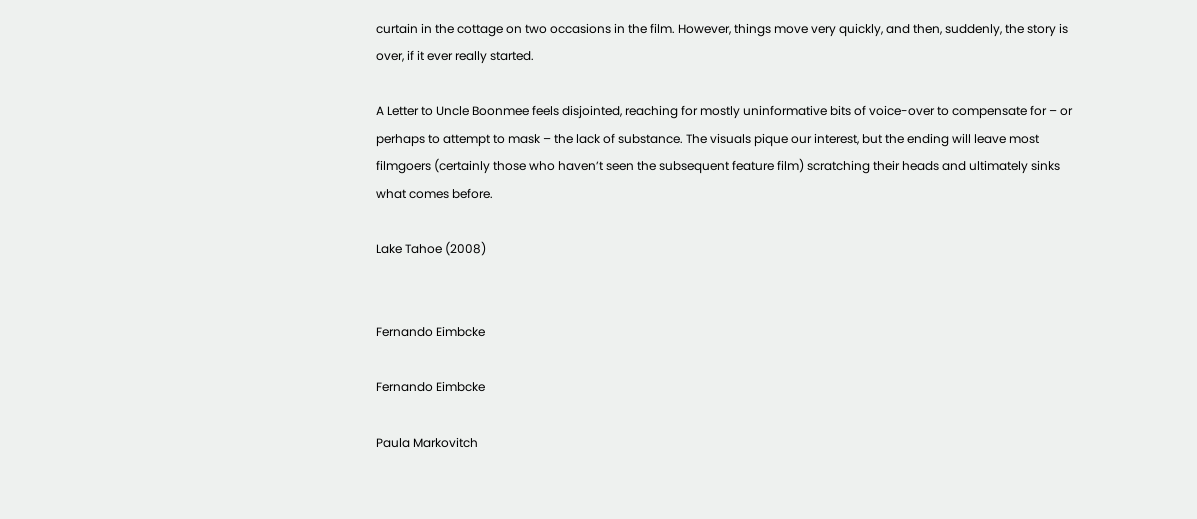curtain in the cottage on two occasions in the film. However, things move very quickly, and then, suddenly, the story is over, if it ever really started.

A Letter to Uncle Boonmee feels disjointed, reaching for mostly uninformative bits of voice-over to compensate for – or perhaps to attempt to mask – the lack of substance. The visuals pique our interest, but the ending will leave most filmgoers (certainly those who haven’t seen the subsequent feature film) scratching their heads and ultimately sinks what comes before.

Lake Tahoe (2008)


Fernando Eimbcke

Fernando Eimbcke

Paula Markovitch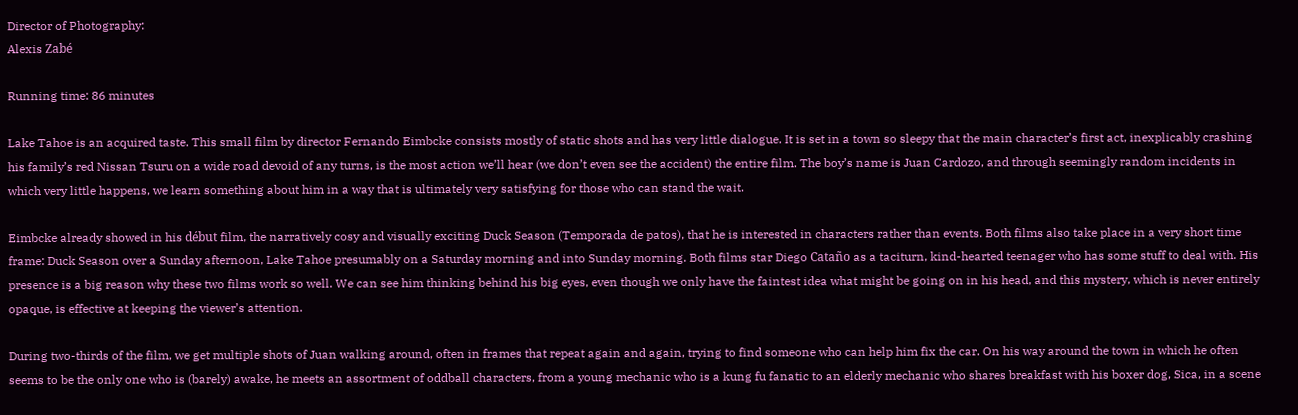Director of Photography:
Alexis Zabé

Running time: 86 minutes

Lake Tahoe is an acquired taste. This small film by director Fernando Eimbcke consists mostly of static shots and has very little dialogue. It is set in a town so sleepy that the main character’s first act, inexplicably crashing his family’s red Nissan Tsuru on a wide road devoid of any turns, is the most action we’ll hear (we don’t even see the accident) the entire film. The boy’s name is Juan Cardozo, and through seemingly random incidents in which very little happens, we learn something about him in a way that is ultimately very satisfying for those who can stand the wait.

Eimbcke already showed in his début film, the narratively cosy and visually exciting Duck Season (Temporada de patos), that he is interested in characters rather than events. Both films also take place in a very short time frame: Duck Season over a Sunday afternoon, Lake Tahoe presumably on a Saturday morning and into Sunday morning. Both films star Diego Cataño as a taciturn, kind-hearted teenager who has some stuff to deal with. His presence is a big reason why these two films work so well. We can see him thinking behind his big eyes, even though we only have the faintest idea what might be going on in his head, and this mystery, which is never entirely opaque, is effective at keeping the viewer’s attention.

During two-thirds of the film, we get multiple shots of Juan walking around, often in frames that repeat again and again, trying to find someone who can help him fix the car. On his way around the town in which he often seems to be the only one who is (barely) awake, he meets an assortment of oddball characters, from a young mechanic who is a kung fu fanatic to an elderly mechanic who shares breakfast with his boxer dog, Sica, in a scene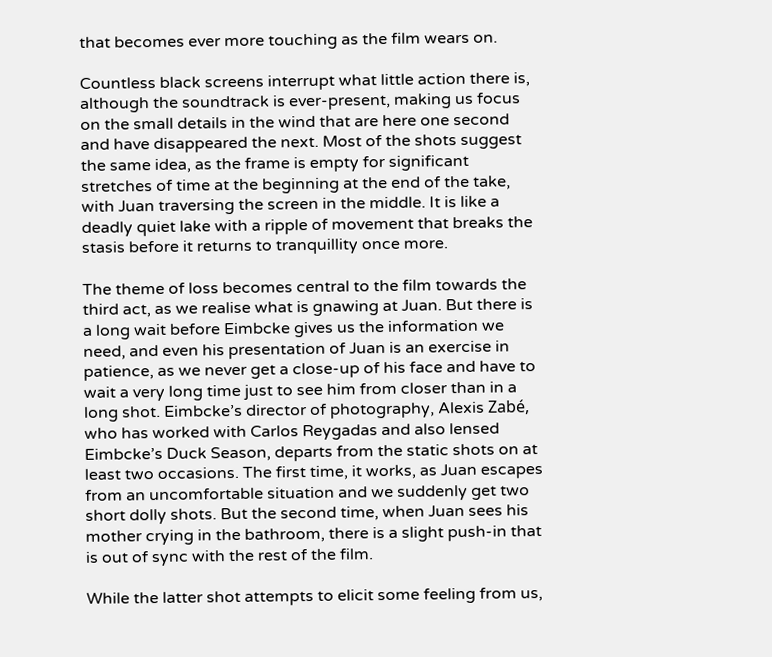that becomes ever more touching as the film wears on.

Countless black screens interrupt what little action there is, although the soundtrack is ever-present, making us focus on the small details in the wind that are here one second and have disappeared the next. Most of the shots suggest the same idea, as the frame is empty for significant stretches of time at the beginning at the end of the take, with Juan traversing the screen in the middle. It is like a deadly quiet lake with a ripple of movement that breaks the stasis before it returns to tranquillity once more.

The theme of loss becomes central to the film towards the third act, as we realise what is gnawing at Juan. But there is a long wait before Eimbcke gives us the information we need, and even his presentation of Juan is an exercise in patience, as we never get a close-up of his face and have to wait a very long time just to see him from closer than in a long shot. Eimbcke’s director of photography, Alexis Zabé, who has worked with Carlos Reygadas and also lensed Eimbcke’s Duck Season, departs from the static shots on at least two occasions. The first time, it works, as Juan escapes from an uncomfortable situation and we suddenly get two short dolly shots. But the second time, when Juan sees his mother crying in the bathroom, there is a slight push-in that is out of sync with the rest of the film.

While the latter shot attempts to elicit some feeling from us,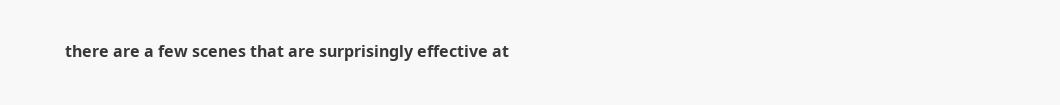there are a few scenes that are surprisingly effective at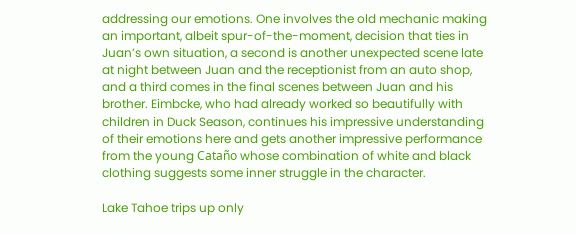addressing our emotions. One involves the old mechanic making an important, albeit spur-of-the-moment, decision that ties in Juan’s own situation, a second is another unexpected scene late at night between Juan and the receptionist from an auto shop, and a third comes in the final scenes between Juan and his brother. Eimbcke, who had already worked so beautifully with children in Duck Season, continues his impressive understanding of their emotions here and gets another impressive performance from the young Cataño whose combination of white and black clothing suggests some inner struggle in the character.

Lake Tahoe trips up only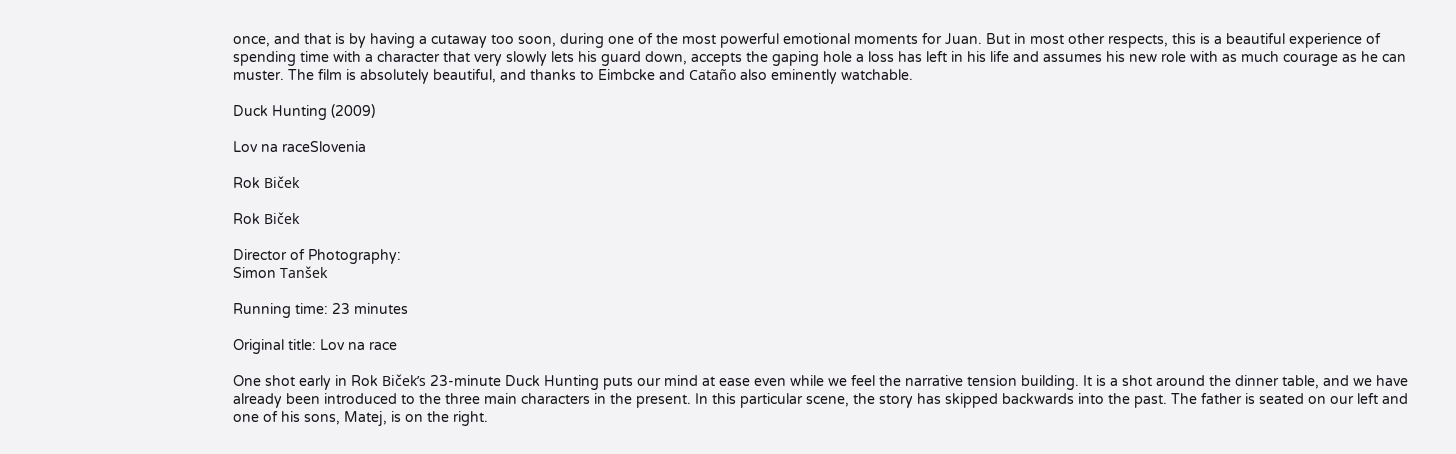once, and that is by having a cutaway too soon, during one of the most powerful emotional moments for Juan. But in most other respects, this is a beautiful experience of spending time with a character that very slowly lets his guard down, accepts the gaping hole a loss has left in his life and assumes his new role with as much courage as he can muster. The film is absolutely beautiful, and thanks to Eimbcke and Cataño also eminently watchable.

Duck Hunting (2009)

Lov na raceSlovenia

Rok Biček

Rok Biček

Director of Photography:
Simon Tanšek

Running time: 23 minutes

Original title: Lov na race

One shot early in Rok Biček’s 23-minute Duck Hunting puts our mind at ease even while we feel the narrative tension building. It is a shot around the dinner table, and we have already been introduced to the three main characters in the present. In this particular scene, the story has skipped backwards into the past. The father is seated on our left and one of his sons, Matej, is on the right.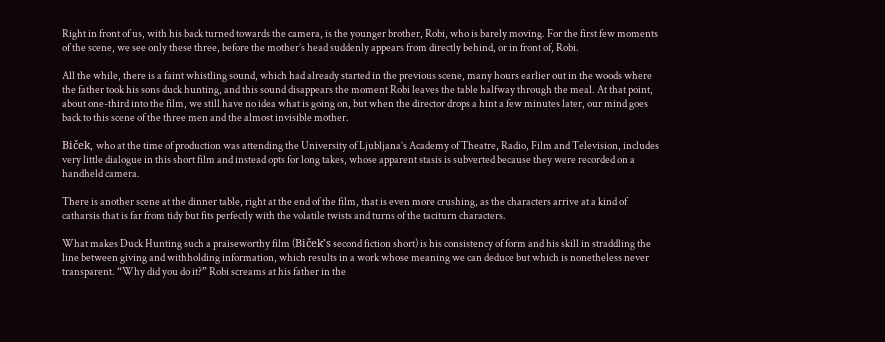Right in front of us, with his back turned towards the camera, is the younger brother, Robi, who is barely moving. For the first few moments of the scene, we see only these three, before the mother’s head suddenly appears from directly behind, or in front of, Robi.

All the while, there is a faint whistling sound, which had already started in the previous scene, many hours earlier out in the woods where the father took his sons duck hunting, and this sound disappears the moment Robi leaves the table halfway through the meal. At that point, about one-third into the film, we still have no idea what is going on, but when the director drops a hint a few minutes later, our mind goes back to this scene of the three men and the almost invisible mother.

Biček, who at the time of production was attending the University of Ljubljana’s Academy of Theatre, Radio, Film and Television, includes very little dialogue in this short film and instead opts for long takes, whose apparent stasis is subverted because they were recorded on a handheld camera.

There is another scene at the dinner table, right at the end of the film, that is even more crushing, as the characters arrive at a kind of catharsis that is far from tidy but fits perfectly with the volatile twists and turns of the taciturn characters.

What makes Duck Hunting such a praiseworthy film (Biček’s second fiction short) is his consistency of form and his skill in straddling the line between giving and withholding information, which results in a work whose meaning we can deduce but which is nonetheless never transparent. “Why did you do it?” Robi screams at his father in the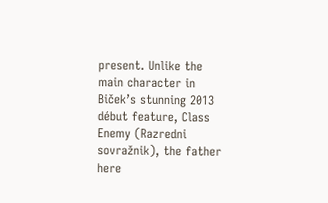present. Unlike the main character in Biček’s stunning 2013 début feature, Class Enemy (Razredni sovražnik), the father here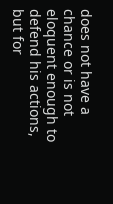does not have a chance or is not eloquent enough to defend his actions, but for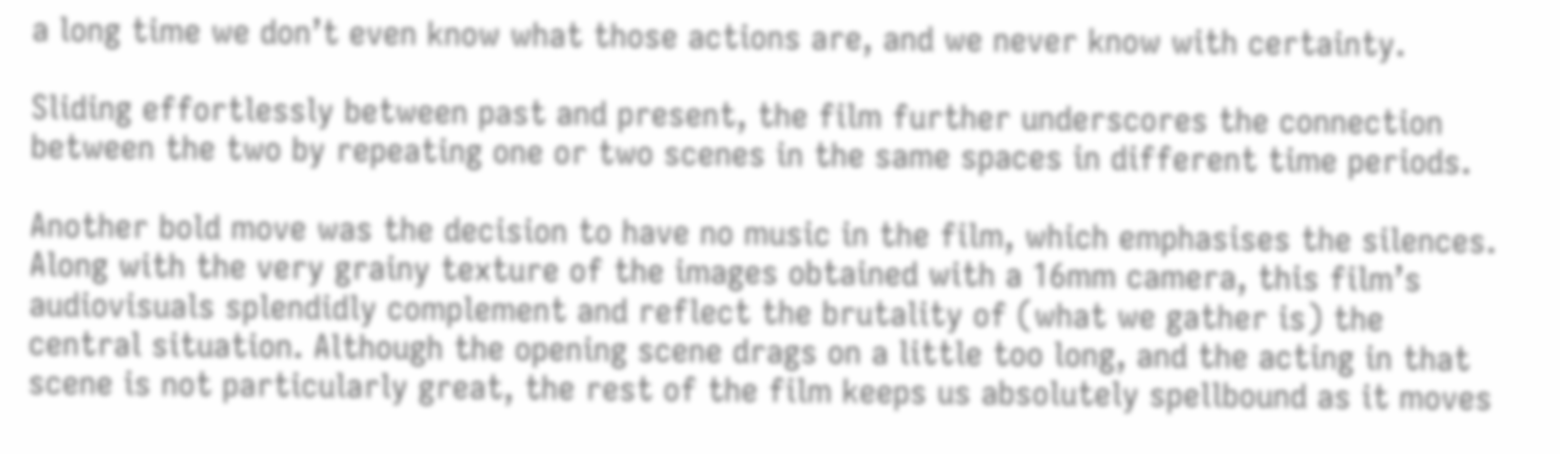a long time we don’t even know what those actions are, and we never know with certainty.

Sliding effortlessly between past and present, the film further underscores the connection between the two by repeating one or two scenes in the same spaces in different time periods.

Another bold move was the decision to have no music in the film, which emphasises the silences. Along with the very grainy texture of the images obtained with a 16mm camera, this film’s audiovisuals splendidly complement and reflect the brutality of (what we gather is) the central situation. Although the opening scene drags on a little too long, and the acting in that scene is not particularly great, the rest of the film keeps us absolutely spellbound as it moves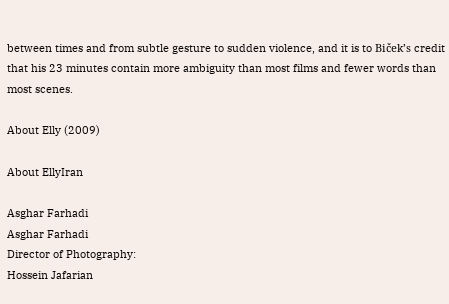between times and from subtle gesture to sudden violence, and it is to Biček’s credit that his 23 minutes contain more ambiguity than most films and fewer words than most scenes.

About Elly (2009)

About EllyIran

Asghar Farhadi
Asghar Farhadi
Director of Photography:
Hossein Jafarian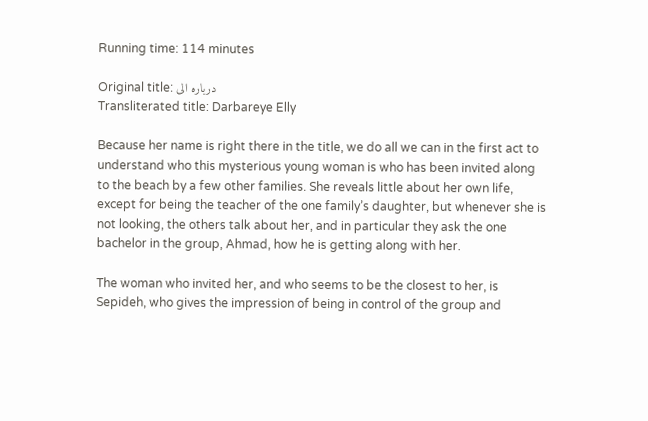Running time: 114 minutes

Original title: درباره الی
Transliterated title: Darbareye Elly

Because her name is right there in the title, we do all we can in the first act to understand who this mysterious young woman is who has been invited along to the beach by a few other families. She reveals little about her own life, except for being the teacher of the one family’s daughter, but whenever she is not looking, the others talk about her, and in particular they ask the one bachelor in the group, Ahmad, how he is getting along with her.

The woman who invited her, and who seems to be the closest to her, is Sepideh, who gives the impression of being in control of the group and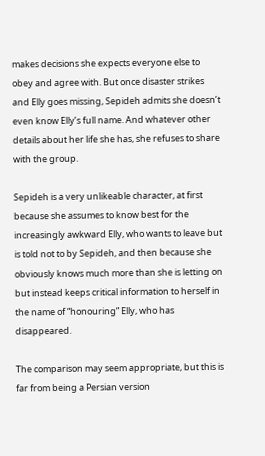makes decisions she expects everyone else to obey and agree with. But once disaster strikes and Elly goes missing, Sepideh admits she doesn’t even know Elly’s full name. And whatever other details about her life she has, she refuses to share with the group.

Sepideh is a very unlikeable character, at first because she assumes to know best for the increasingly awkward Elly, who wants to leave but is told not to by Sepideh, and then because she obviously knows much more than she is letting on but instead keeps critical information to herself in the name of “honouring” Elly, who has disappeared.

The comparison may seem appropriate, but this is far from being a Persian version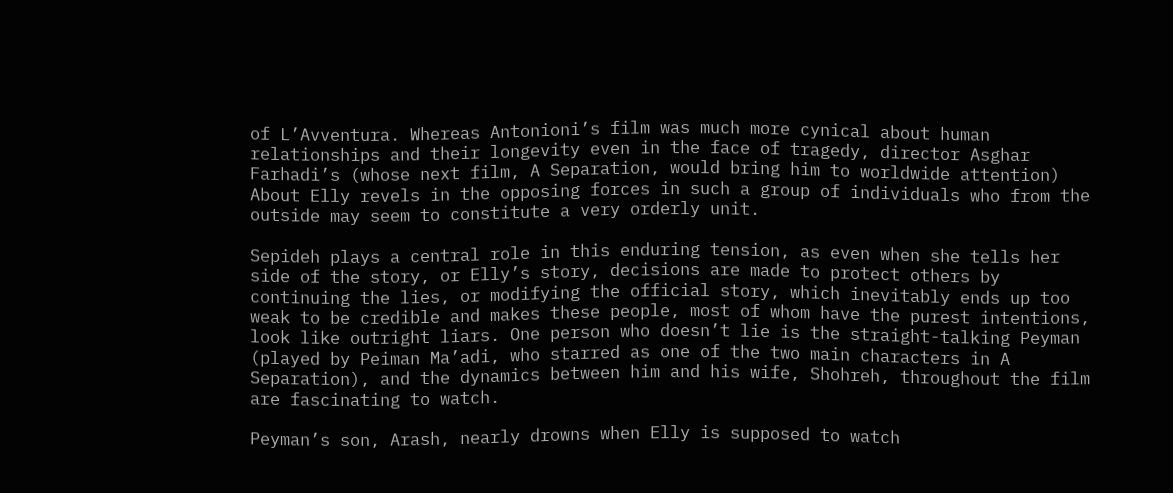of L’Avventura. Whereas Antonioni’s film was much more cynical about human relationships and their longevity even in the face of tragedy, director Asghar Farhadi’s (whose next film, A Separation, would bring him to worldwide attention) About Elly revels in the opposing forces in such a group of individuals who from the outside may seem to constitute a very orderly unit.

Sepideh plays a central role in this enduring tension, as even when she tells her side of the story, or Elly’s story, decisions are made to protect others by continuing the lies, or modifying the official story, which inevitably ends up too weak to be credible and makes these people, most of whom have the purest intentions, look like outright liars. One person who doesn’t lie is the straight-talking Peyman (played by Peiman Ma’adi, who starred as one of the two main characters in A Separation), and the dynamics between him and his wife, Shohreh, throughout the film are fascinating to watch.

Peyman’s son, Arash, nearly drowns when Elly is supposed to watch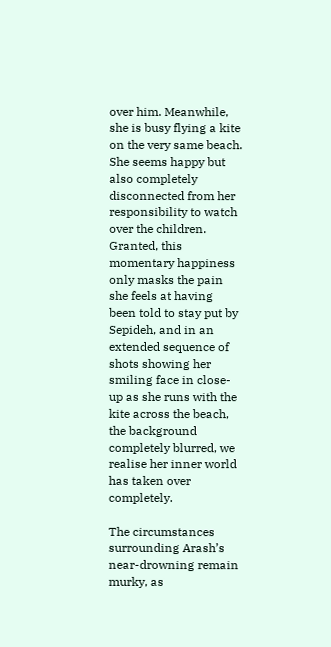over him. Meanwhile, she is busy flying a kite on the very same beach. She seems happy but also completely disconnected from her responsibility to watch over the children. Granted, this momentary happiness only masks the pain she feels at having been told to stay put by Sepideh, and in an extended sequence of shots showing her smiling face in close-up as she runs with the kite across the beach, the background completely blurred, we realise her inner world has taken over completely.

The circumstances surrounding Arash’s near-drowning remain murky, as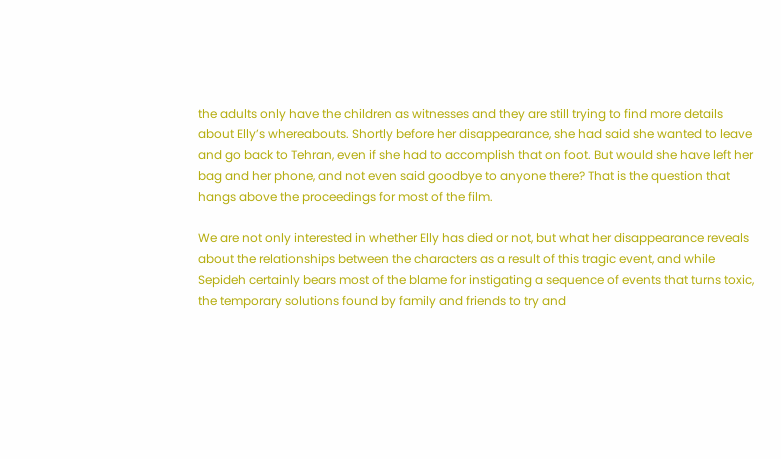the adults only have the children as witnesses and they are still trying to find more details about Elly’s whereabouts. Shortly before her disappearance, she had said she wanted to leave and go back to Tehran, even if she had to accomplish that on foot. But would she have left her bag and her phone, and not even said goodbye to anyone there? That is the question that hangs above the proceedings for most of the film.

We are not only interested in whether Elly has died or not, but what her disappearance reveals about the relationships between the characters as a result of this tragic event, and while Sepideh certainly bears most of the blame for instigating a sequence of events that turns toxic, the temporary solutions found by family and friends to try and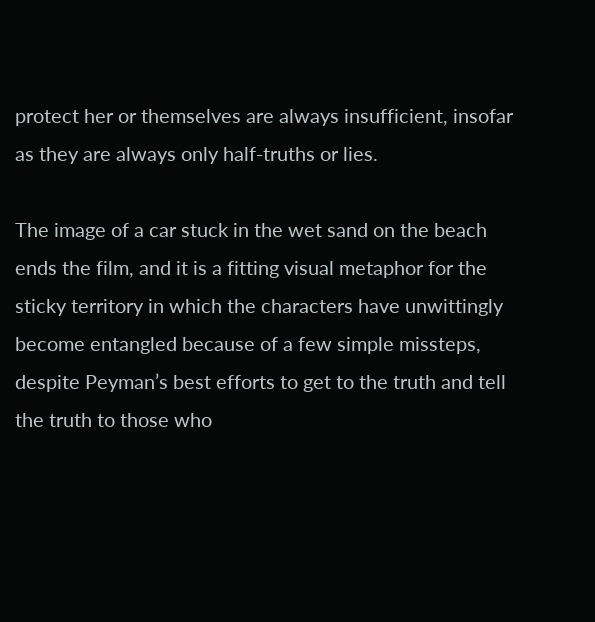protect her or themselves are always insufficient, insofar as they are always only half-truths or lies.

The image of a car stuck in the wet sand on the beach ends the film, and it is a fitting visual metaphor for the sticky territory in which the characters have unwittingly become entangled because of a few simple missteps, despite Peyman’s best efforts to get to the truth and tell the truth to those who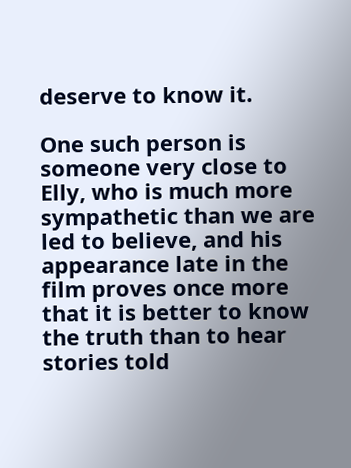deserve to know it.

One such person is someone very close to Elly, who is much more sympathetic than we are led to believe, and his appearance late in the film proves once more that it is better to know the truth than to hear stories told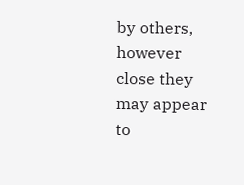by others, however close they may appear to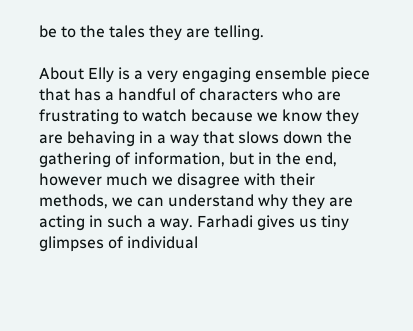be to the tales they are telling.

About Elly is a very engaging ensemble piece that has a handful of characters who are frustrating to watch because we know they are behaving in a way that slows down the gathering of information, but in the end, however much we disagree with their methods, we can understand why they are acting in such a way. Farhadi gives us tiny glimpses of individual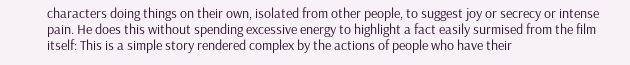characters doing things on their own, isolated from other people, to suggest joy or secrecy or intense pain. He does this without spending excessive energy to highlight a fact easily surmised from the film itself: This is a simple story rendered complex by the actions of people who have their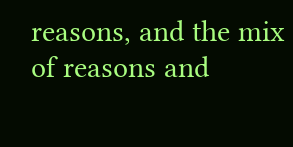reasons, and the mix of reasons and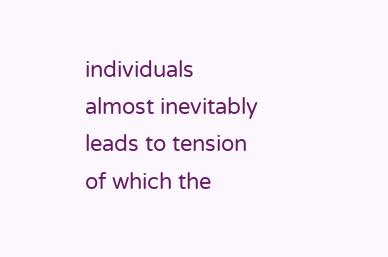individuals almost inevitably leads to tension of which the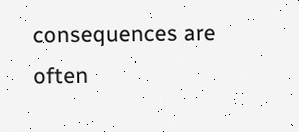consequences are often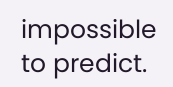impossible to predict.